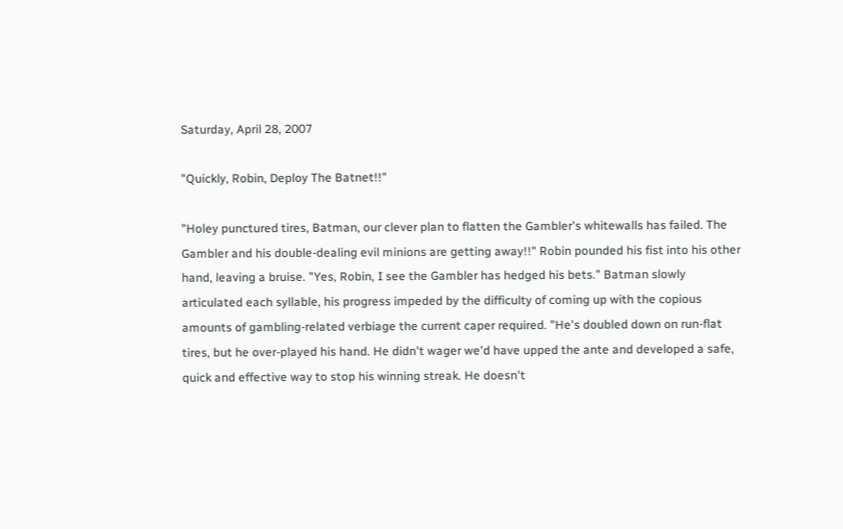Saturday, April 28, 2007

"Quickly, Robin, Deploy The Batnet!!"

"Holey punctured tires, Batman, our clever plan to flatten the Gambler's whitewalls has failed. The Gambler and his double-dealing evil minions are getting away!!" Robin pounded his fist into his other hand, leaving a bruise. "Yes, Robin, I see the Gambler has hedged his bets." Batman slowly articulated each syllable, his progress impeded by the difficulty of coming up with the copious amounts of gambling-related verbiage the current caper required. "He's doubled down on run-flat tires, but he over-played his hand. He didn't wager we'd have upped the ante and developed a safe, quick and effective way to stop his winning streak. He doesn't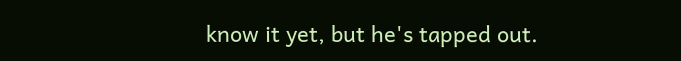know it yet, but he's tapped out.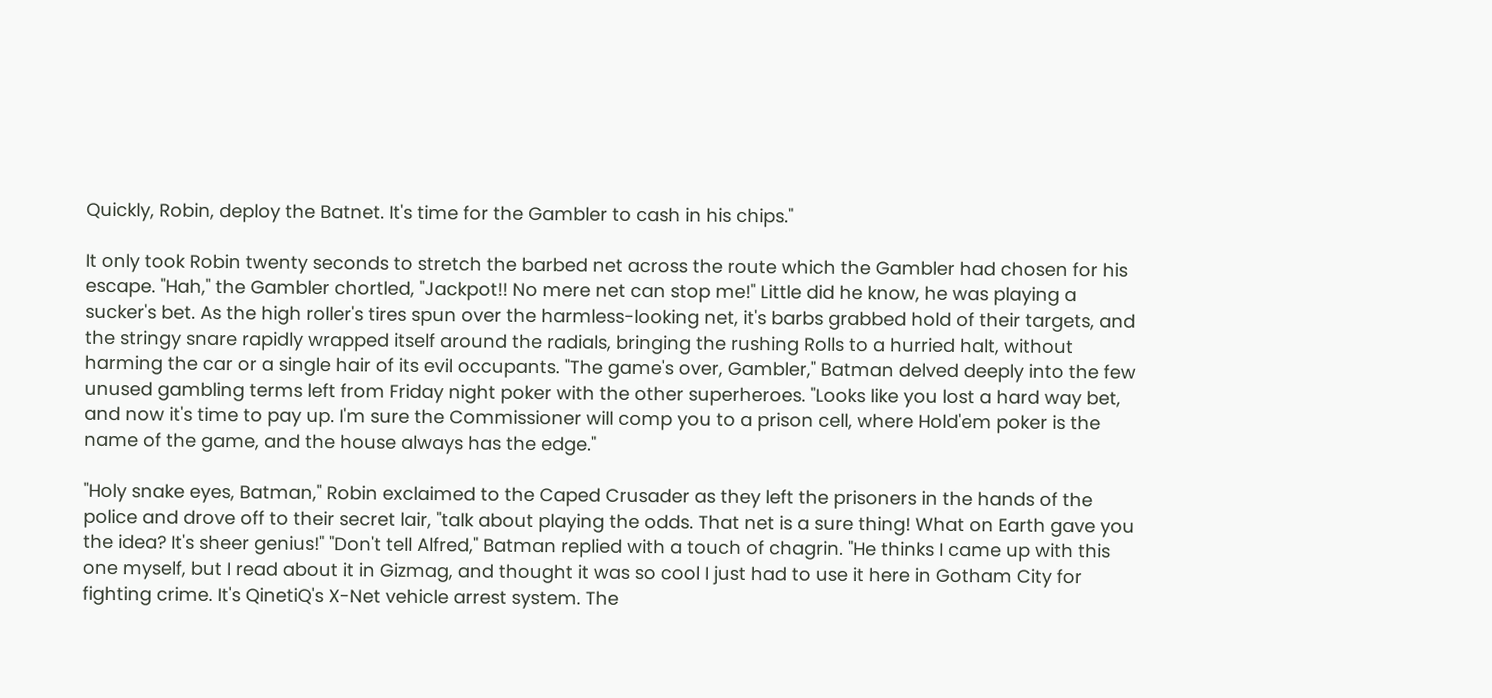Quickly, Robin, deploy the Batnet. It's time for the Gambler to cash in his chips."

It only took Robin twenty seconds to stretch the barbed net across the route which the Gambler had chosen for his escape. "Hah," the Gambler chortled, "Jackpot!! No mere net can stop me!" Little did he know, he was playing a sucker's bet. As the high roller's tires spun over the harmless-looking net, it's barbs grabbed hold of their targets, and the stringy snare rapidly wrapped itself around the radials, bringing the rushing Rolls to a hurried halt, without harming the car or a single hair of its evil occupants. "The game's over, Gambler," Batman delved deeply into the few unused gambling terms left from Friday night poker with the other superheroes. "Looks like you lost a hard way bet, and now it's time to pay up. I'm sure the Commissioner will comp you to a prison cell, where Hold'em poker is the name of the game, and the house always has the edge."

"Holy snake eyes, Batman," Robin exclaimed to the Caped Crusader as they left the prisoners in the hands of the police and drove off to their secret lair, "talk about playing the odds. That net is a sure thing! What on Earth gave you the idea? It's sheer genius!" "Don't tell Alfred," Batman replied with a touch of chagrin. "He thinks I came up with this one myself, but I read about it in Gizmag, and thought it was so cool I just had to use it here in Gotham City for fighting crime. It's QinetiQ's X-Net vehicle arrest system. The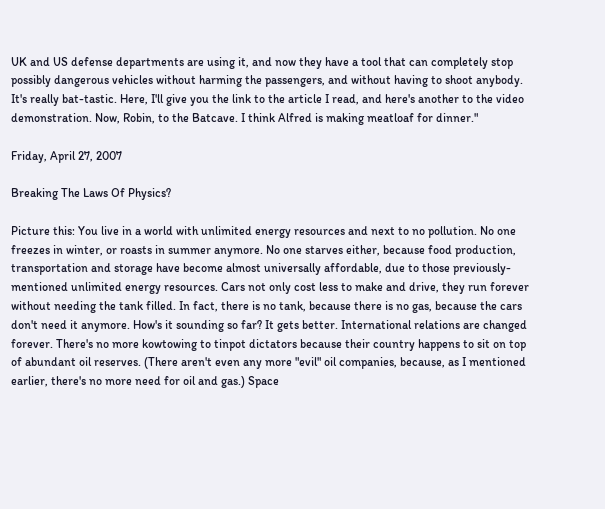UK and US defense departments are using it, and now they have a tool that can completely stop possibly dangerous vehicles without harming the passengers, and without having to shoot anybody. It's really bat-tastic. Here, I'll give you the link to the article I read, and here's another to the video demonstration. Now, Robin, to the Batcave. I think Alfred is making meatloaf for dinner."

Friday, April 27, 2007

Breaking The Laws Of Physics?

Picture this: You live in a world with unlimited energy resources and next to no pollution. No one freezes in winter, or roasts in summer anymore. No one starves either, because food production, transportation and storage have become almost universally affordable, due to those previously-mentioned unlimited energy resources. Cars not only cost less to make and drive, they run forever without needing the tank filled. In fact, there is no tank, because there is no gas, because the cars don't need it anymore. How's it sounding so far? It gets better. International relations are changed forever. There's no more kowtowing to tinpot dictators because their country happens to sit on top of abundant oil reserves. (There aren't even any more "evil" oil companies, because, as I mentioned earlier, there's no more need for oil and gas.) Space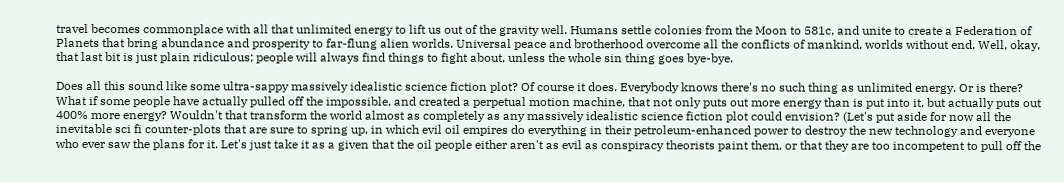travel becomes commonplace with all that unlimited energy to lift us out of the gravity well. Humans settle colonies from the Moon to 581c, and unite to create a Federation of Planets that bring abundance and prosperity to far-flung alien worlds. Universal peace and brotherhood overcome all the conflicts of mankind, worlds without end. Well, okay, that last bit is just plain ridiculous; people will always find things to fight about, unless the whole sin thing goes bye-bye.

Does all this sound like some ultra-sappy massively idealistic science fiction plot? Of course it does. Everybody knows there's no such thing as unlimited energy. Or is there? What if some people have actually pulled off the impossible, and created a perpetual motion machine, that not only puts out more energy than is put into it, but actually puts out 400% more energy? Wouldn't that transform the world almost as completely as any massively idealistic science fiction plot could envision? (Let's put aside for now all the inevitable sci fi counter-plots that are sure to spring up, in which evil oil empires do everything in their petroleum-enhanced power to destroy the new technology and everyone who ever saw the plans for it. Let's just take it as a given that the oil people either aren't as evil as conspiracy theorists paint them, or that they are too incompetent to pull off the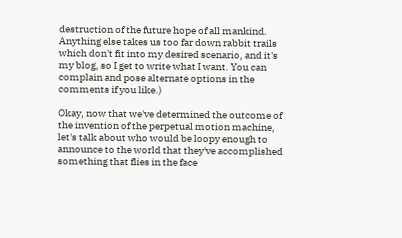destruction of the future hope of all mankind. Anything else takes us too far down rabbit trails which don't fit into my desired scenario, and it's my blog, so I get to write what I want. You can complain and pose alternate options in the comments if you like.)

Okay, now that we've determined the outcome of the invention of the perpetual motion machine, let's talk about who would be loopy enough to announce to the world that they've accomplished something that flies in the face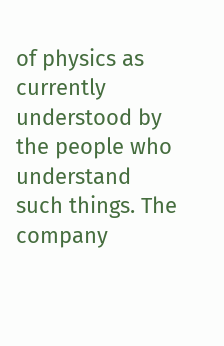of physics as currently understood by the people who understand such things. The company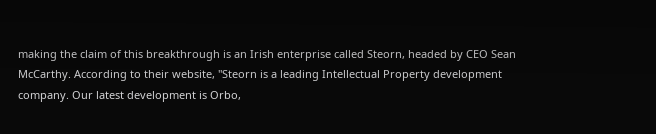making the claim of this breakthrough is an Irish enterprise called Steorn, headed by CEO Sean McCarthy. According to their website, "Steorn is a leading Intellectual Property development company. Our latest development is Orbo,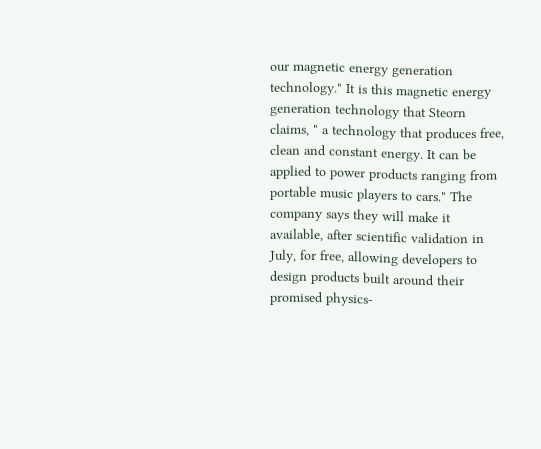our magnetic energy generation technology." It is this magnetic energy generation technology that Steorn claims, " a technology that produces free, clean and constant energy. It can be applied to power products ranging from portable music players to cars." The company says they will make it available, after scientific validation in July, for free, allowing developers to design products built around their promised physics-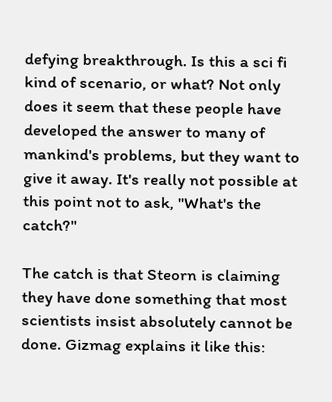defying breakthrough. Is this a sci fi kind of scenario, or what? Not only does it seem that these people have developed the answer to many of mankind's problems, but they want to give it away. It's really not possible at this point not to ask, "What's the catch?"

The catch is that Steorn is claiming they have done something that most scientists insist absolutely cannot be done. Gizmag explains it like this: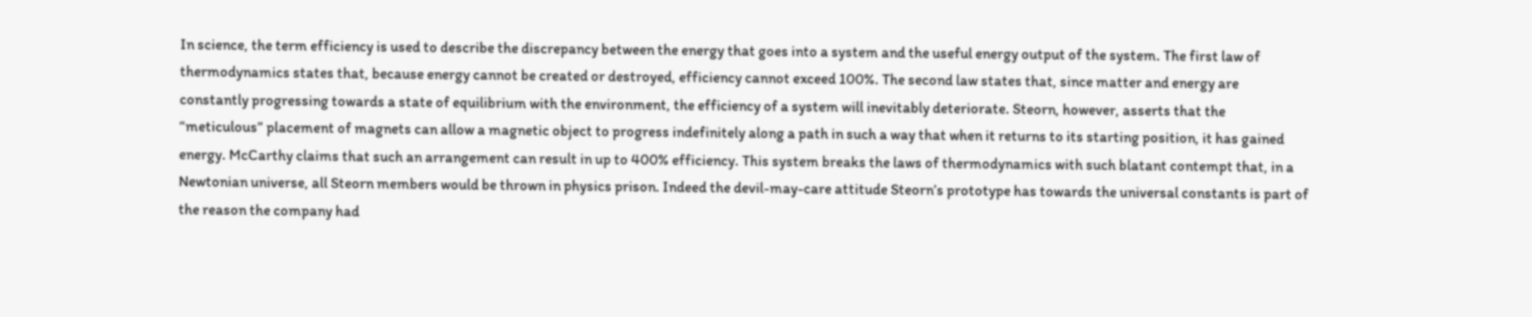In science, the term efficiency is used to describe the discrepancy between the energy that goes into a system and the useful energy output of the system. The first law of thermodynamics states that, because energy cannot be created or destroyed, efficiency cannot exceed 100%. The second law states that, since matter and energy are constantly progressing towards a state of equilibrium with the environment, the efficiency of a system will inevitably deteriorate. Steorn, however, asserts that the “meticulous” placement of magnets can allow a magnetic object to progress indefinitely along a path in such a way that when it returns to its starting position, it has gained energy. McCarthy claims that such an arrangement can result in up to 400% efficiency. This system breaks the laws of thermodynamics with such blatant contempt that, in a Newtonian universe, all Steorn members would be thrown in physics prison. Indeed the devil-may-care attitude Steorn’s prototype has towards the universal constants is part of the reason the company had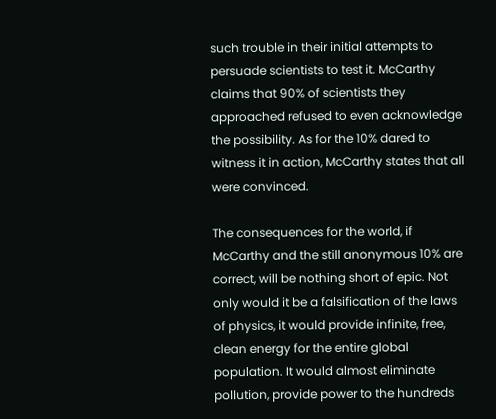such trouble in their initial attempts to persuade scientists to test it. McCarthy claims that 90% of scientists they approached refused to even acknowledge the possibility. As for the 10% dared to witness it in action, McCarthy states that all were convinced.

The consequences for the world, if McCarthy and the still anonymous 10% are correct, will be nothing short of epic. Not only would it be a falsification of the laws of physics, it would provide infinite, free, clean energy for the entire global population. It would almost eliminate pollution, provide power to the hundreds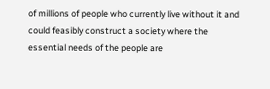of millions of people who currently live without it and could feasibly construct a society where the essential needs of the people are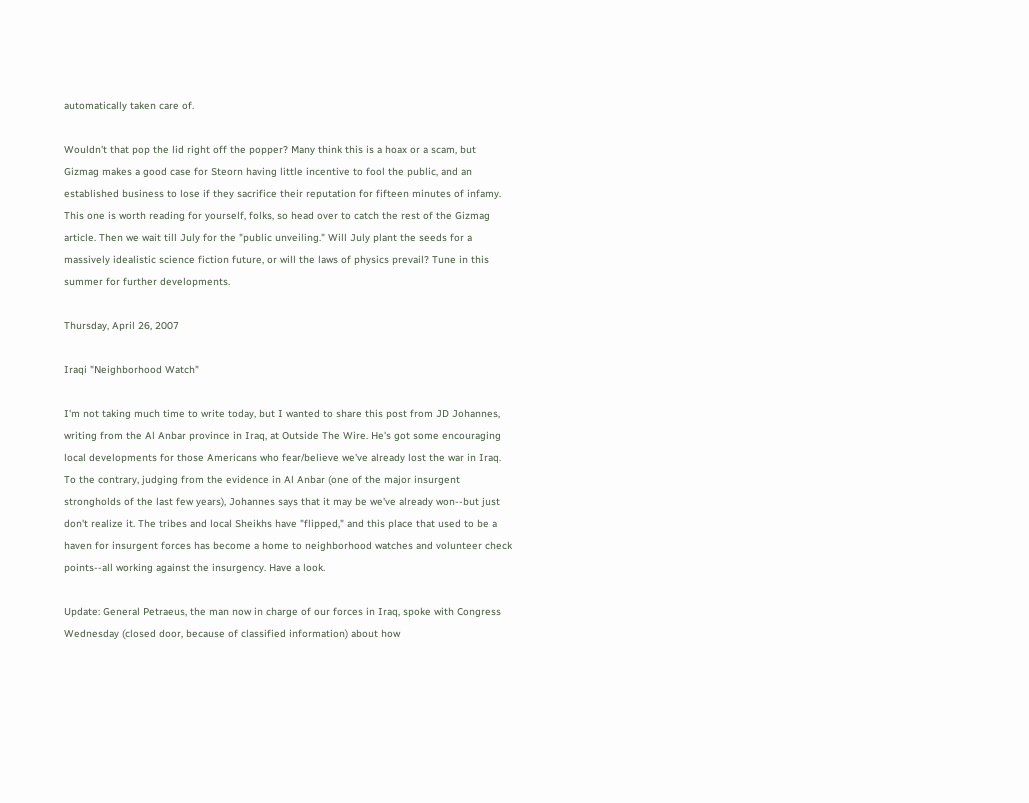automatically taken care of.

Wouldn't that pop the lid right off the popper? Many think this is a hoax or a scam, but Gizmag makes a good case for Steorn having little incentive to fool the public, and an established business to lose if they sacrifice their reputation for fifteen minutes of infamy. This one is worth reading for yourself, folks, so head over to catch the rest of the Gizmag article. Then we wait till July for the "public unveiling." Will July plant the seeds for a massively idealistic science fiction future, or will the laws of physics prevail? Tune in this summer for further developments.

Thursday, April 26, 2007

Iraqi "Neighborhood Watch"

I'm not taking much time to write today, but I wanted to share this post from JD Johannes, writing from the Al Anbar province in Iraq, at Outside The Wire. He's got some encouraging local developments for those Americans who fear/believe we've already lost the war in Iraq. To the contrary, judging from the evidence in Al Anbar (one of the major insurgent strongholds of the last few years), Johannes says that it may be we've already won--but just don't realize it. The tribes and local Sheikhs have "flipped," and this place that used to be a haven for insurgent forces has become a home to neighborhood watches and volunteer check points--all working against the insurgency. Have a look.

Update: General Petraeus, the man now in charge of our forces in Iraq, spoke with Congress Wednesday (closed door, because of classified information) about how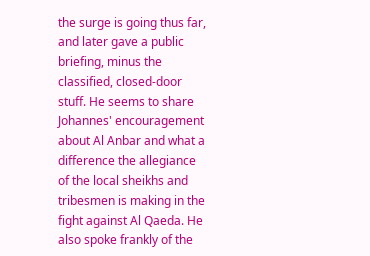the surge is going thus far, and later gave a public briefing, minus the classified, closed-door stuff. He seems to share Johannes' encouragement about Al Anbar and what a difference the allegiance of the local sheikhs and tribesmen is making in the fight against Al Qaeda. He also spoke frankly of the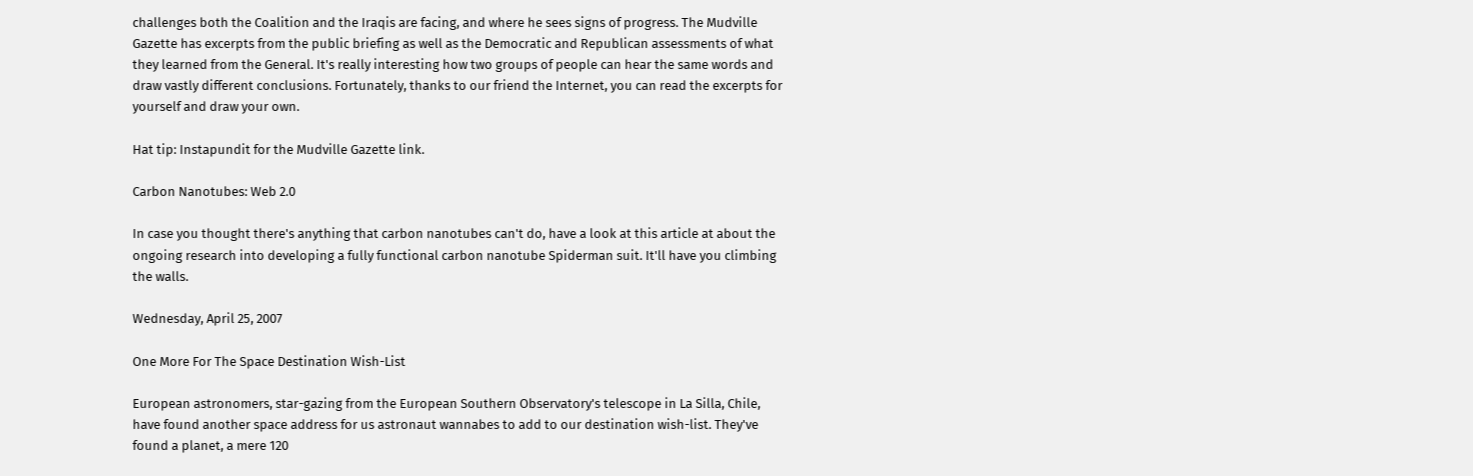challenges both the Coalition and the Iraqis are facing, and where he sees signs of progress. The Mudville Gazette has excerpts from the public briefing as well as the Democratic and Republican assessments of what they learned from the General. It's really interesting how two groups of people can hear the same words and draw vastly different conclusions. Fortunately, thanks to our friend the Internet, you can read the excerpts for yourself and draw your own.

Hat tip: Instapundit for the Mudville Gazette link.

Carbon Nanotubes: Web 2.0

In case you thought there's anything that carbon nanotubes can't do, have a look at this article at about the ongoing research into developing a fully functional carbon nanotube Spiderman suit. It'll have you climbing the walls.

Wednesday, April 25, 2007

One More For The Space Destination Wish-List

European astronomers, star-gazing from the European Southern Observatory's telescope in La Silla, Chile, have found another space address for us astronaut wannabes to add to our destination wish-list. They've found a planet, a mere 120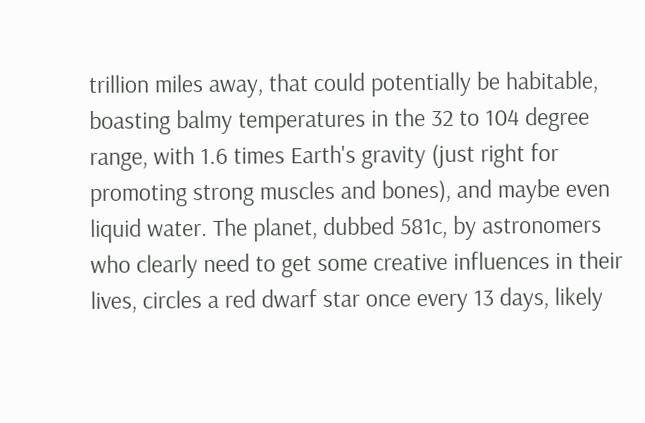trillion miles away, that could potentially be habitable, boasting balmy temperatures in the 32 to 104 degree range, with 1.6 times Earth's gravity (just right for promoting strong muscles and bones), and maybe even liquid water. The planet, dubbed 581c, by astronomers who clearly need to get some creative influences in their lives, circles a red dwarf star once every 13 days, likely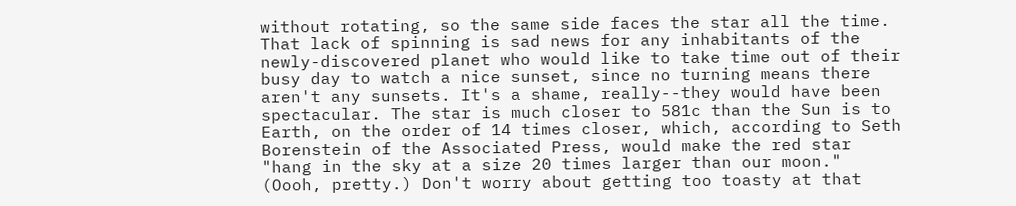without rotating, so the same side faces the star all the time. That lack of spinning is sad news for any inhabitants of the newly-discovered planet who would like to take time out of their busy day to watch a nice sunset, since no turning means there aren't any sunsets. It's a shame, really--they would have been spectacular. The star is much closer to 581c than the Sun is to Earth, on the order of 14 times closer, which, according to Seth Borenstein of the Associated Press, would make the red star "hang in the sky at a size 20 times larger than our moon." (Oooh, pretty.) Don't worry about getting too toasty at that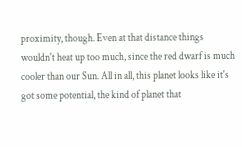proximity, though. Even at that distance things wouldn't heat up too much, since the red dwarf is much cooler than our Sun. All in all, this planet looks like it's got some potential, the kind of planet that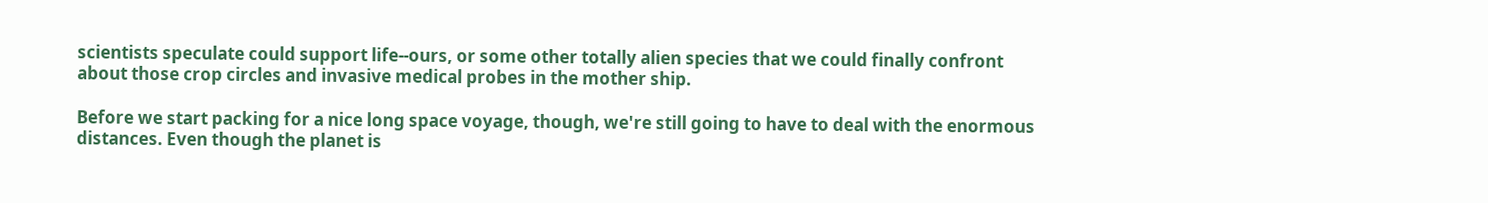scientists speculate could support life--ours, or some other totally alien species that we could finally confront about those crop circles and invasive medical probes in the mother ship.

Before we start packing for a nice long space voyage, though, we're still going to have to deal with the enormous distances. Even though the planet is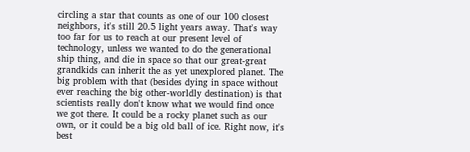circling a star that counts as one of our 100 closest neighbors, it's still 20.5 light years away. That's way too far for us to reach at our present level of technology, unless we wanted to do the generational ship thing, and die in space so that our great-great grandkids can inherit the as yet unexplored planet. The big problem with that (besides dying in space without ever reaching the big other-worldly destination) is that scientists really don't know what we would find once we got there. It could be a rocky planet such as our own, or it could be a big old ball of ice. Right now, it's best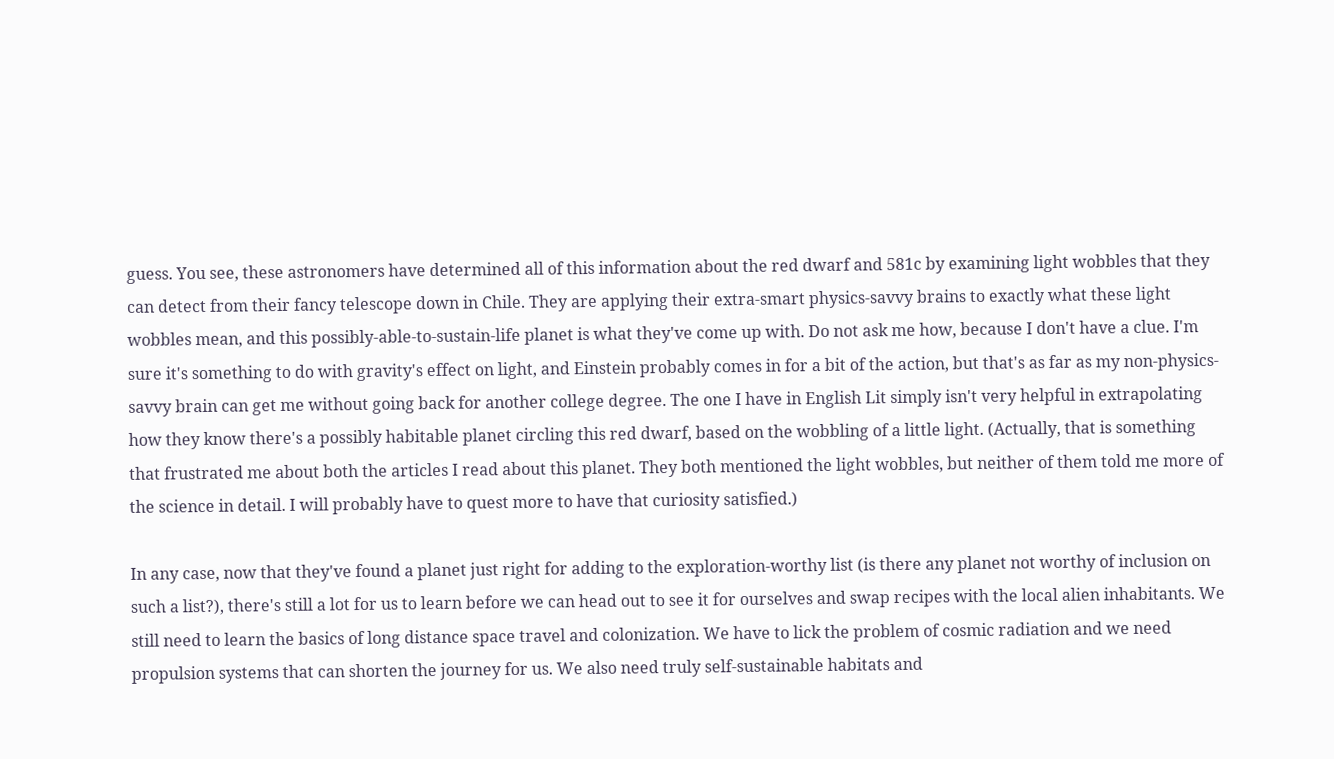guess. You see, these astronomers have determined all of this information about the red dwarf and 581c by examining light wobbles that they can detect from their fancy telescope down in Chile. They are applying their extra-smart physics-savvy brains to exactly what these light wobbles mean, and this possibly-able-to-sustain-life planet is what they've come up with. Do not ask me how, because I don't have a clue. I'm sure it's something to do with gravity's effect on light, and Einstein probably comes in for a bit of the action, but that's as far as my non-physics-savvy brain can get me without going back for another college degree. The one I have in English Lit simply isn't very helpful in extrapolating how they know there's a possibly habitable planet circling this red dwarf, based on the wobbling of a little light. (Actually, that is something that frustrated me about both the articles I read about this planet. They both mentioned the light wobbles, but neither of them told me more of the science in detail. I will probably have to quest more to have that curiosity satisfied.)

In any case, now that they've found a planet just right for adding to the exploration-worthy list (is there any planet not worthy of inclusion on such a list?), there's still a lot for us to learn before we can head out to see it for ourselves and swap recipes with the local alien inhabitants. We still need to learn the basics of long distance space travel and colonization. We have to lick the problem of cosmic radiation and we need propulsion systems that can shorten the journey for us. We also need truly self-sustainable habitats and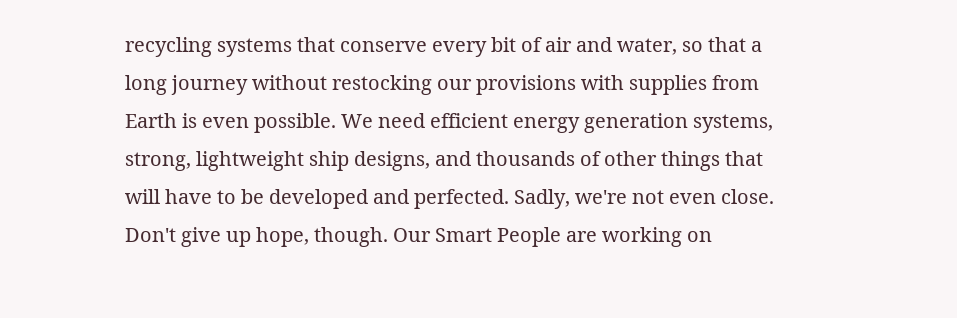recycling systems that conserve every bit of air and water, so that a long journey without restocking our provisions with supplies from Earth is even possible. We need efficient energy generation systems, strong, lightweight ship designs, and thousands of other things that will have to be developed and perfected. Sadly, we're not even close. Don't give up hope, though. Our Smart People are working on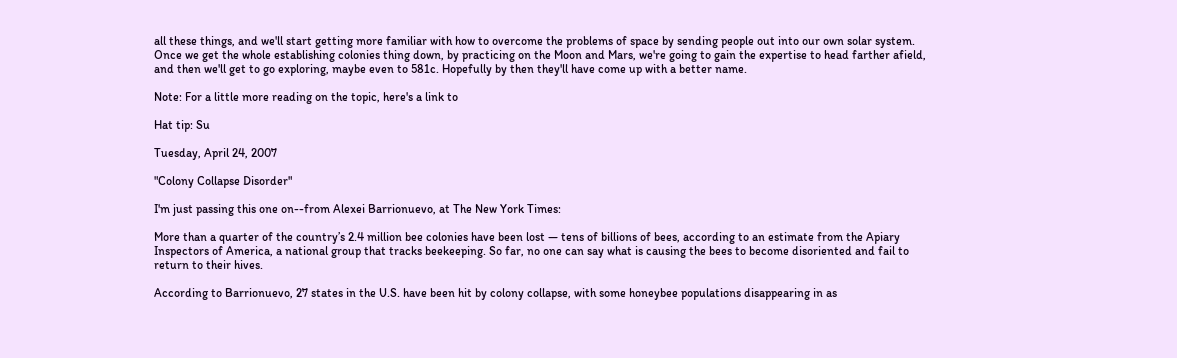all these things, and we'll start getting more familiar with how to overcome the problems of space by sending people out into our own solar system. Once we get the whole establishing colonies thing down, by practicing on the Moon and Mars, we're going to gain the expertise to head farther afield, and then we'll get to go exploring, maybe even to 581c. Hopefully by then they'll have come up with a better name.

Note: For a little more reading on the topic, here's a link to

Hat tip: Su

Tuesday, April 24, 2007

"Colony Collapse Disorder"

I'm just passing this one on--from Alexei Barrionuevo, at The New York Times:

More than a quarter of the country’s 2.4 million bee colonies have been lost — tens of billions of bees, according to an estimate from the Apiary Inspectors of America, a national group that tracks beekeeping. So far, no one can say what is causing the bees to become disoriented and fail to return to their hives.

According to Barrionuevo, 27 states in the U.S. have been hit by colony collapse, with some honeybee populations disappearing in as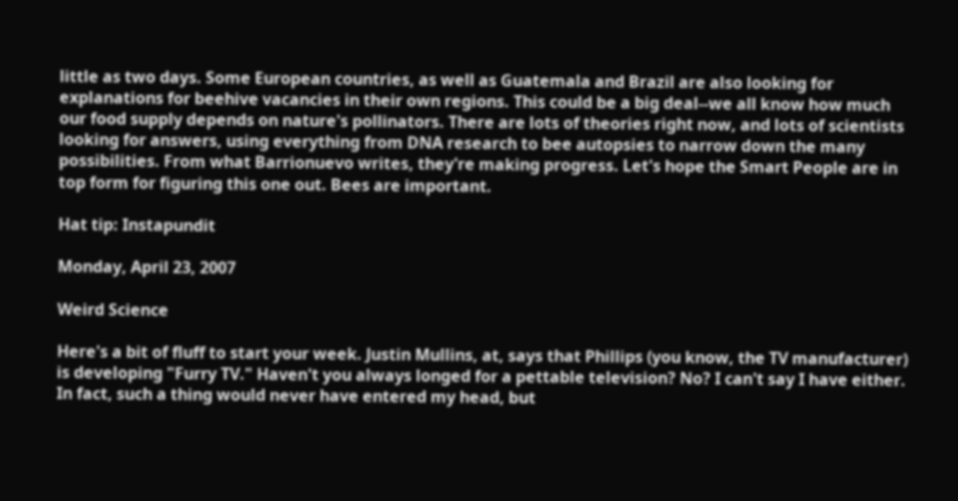little as two days. Some European countries, as well as Guatemala and Brazil are also looking for explanations for beehive vacancies in their own regions. This could be a big deal--we all know how much our food supply depends on nature's pollinators. There are lots of theories right now, and lots of scientists looking for answers, using everything from DNA research to bee autopsies to narrow down the many possibilities. From what Barrionuevo writes, they're making progress. Let's hope the Smart People are in top form for figuring this one out. Bees are important.

Hat tip: Instapundit

Monday, April 23, 2007

Weird Science

Here's a bit of fluff to start your week. Justin Mullins, at, says that Phillips (you know, the TV manufacturer) is developing "Furry TV." Haven't you always longed for a pettable television? No? I can't say I have either. In fact, such a thing would never have entered my head, but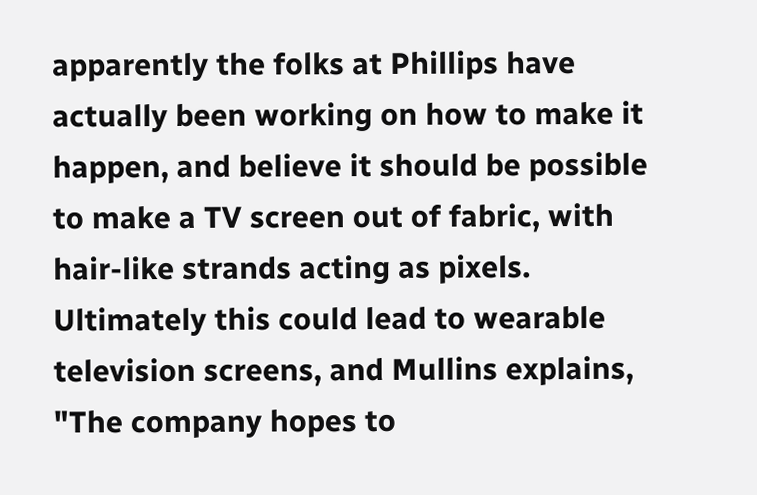apparently the folks at Phillips have actually been working on how to make it happen, and believe it should be possible to make a TV screen out of fabric, with hair-like strands acting as pixels. Ultimately this could lead to wearable television screens, and Mullins explains, "The company hopes to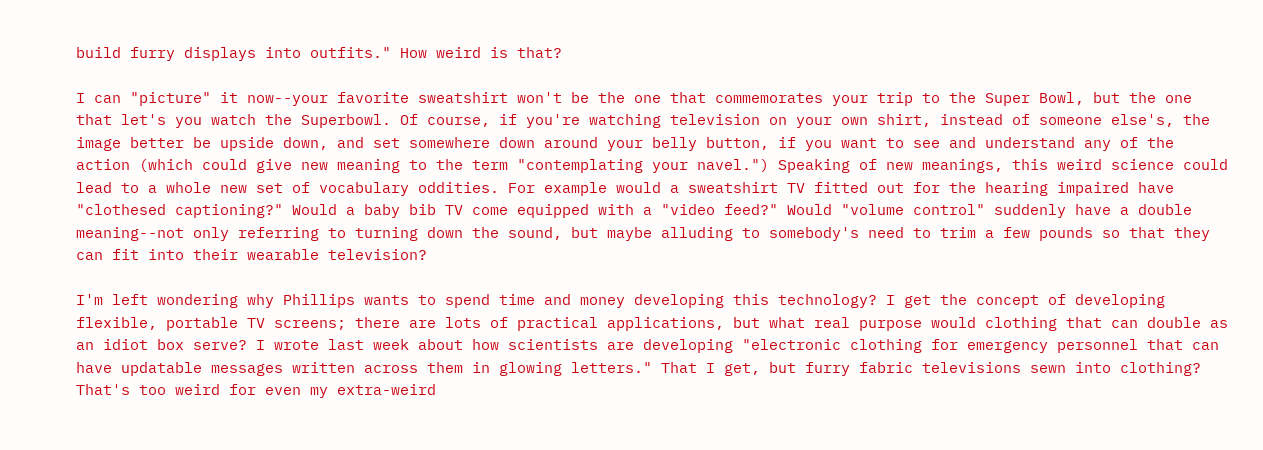build furry displays into outfits." How weird is that?

I can "picture" it now--your favorite sweatshirt won't be the one that commemorates your trip to the Super Bowl, but the one that let's you watch the Superbowl. Of course, if you're watching television on your own shirt, instead of someone else's, the image better be upside down, and set somewhere down around your belly button, if you want to see and understand any of the action (which could give new meaning to the term "contemplating your navel.") Speaking of new meanings, this weird science could lead to a whole new set of vocabulary oddities. For example would a sweatshirt TV fitted out for the hearing impaired have "clothesed captioning?" Would a baby bib TV come equipped with a "video feed?" Would "volume control" suddenly have a double meaning--not only referring to turning down the sound, but maybe alluding to somebody's need to trim a few pounds so that they can fit into their wearable television?

I'm left wondering why Phillips wants to spend time and money developing this technology? I get the concept of developing flexible, portable TV screens; there are lots of practical applications, but what real purpose would clothing that can double as an idiot box serve? I wrote last week about how scientists are developing "electronic clothing for emergency personnel that can have updatable messages written across them in glowing letters." That I get, but furry fabric televisions sewn into clothing? That's too weird for even my extra-weird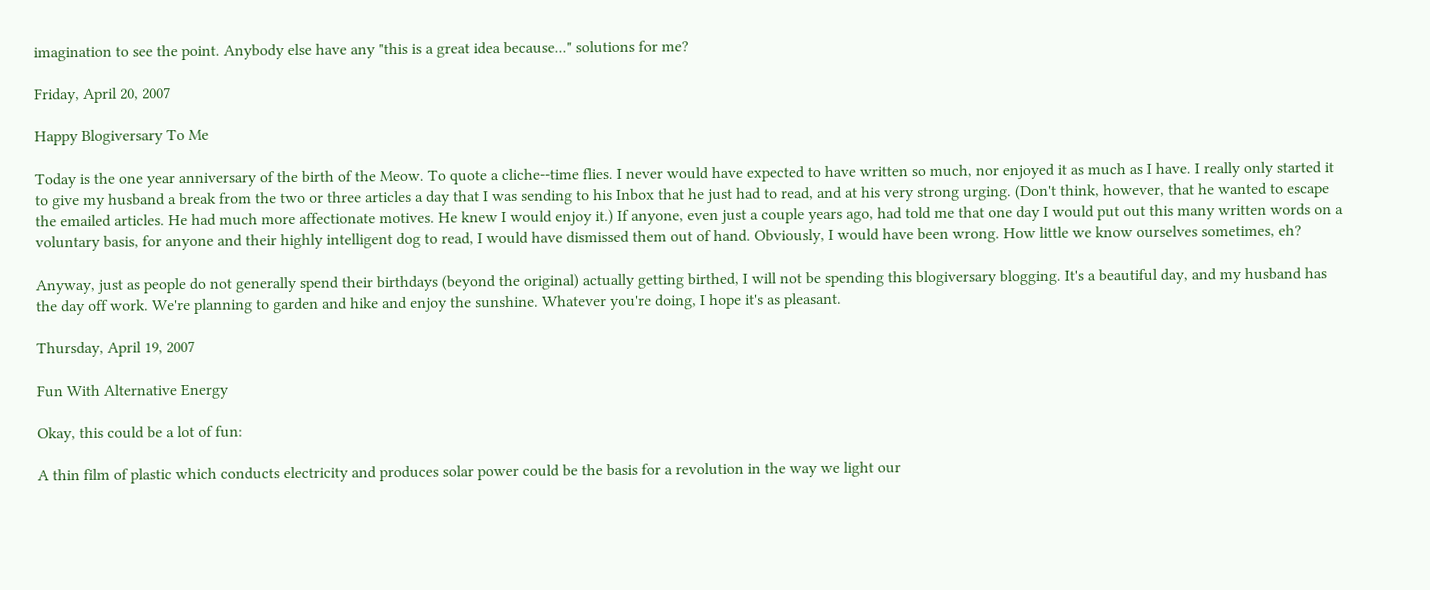imagination to see the point. Anybody else have any "this is a great idea because..." solutions for me?

Friday, April 20, 2007

Happy Blogiversary To Me

Today is the one year anniversary of the birth of the Meow. To quote a cliche--time flies. I never would have expected to have written so much, nor enjoyed it as much as I have. I really only started it to give my husband a break from the two or three articles a day that I was sending to his Inbox that he just had to read, and at his very strong urging. (Don't think, however, that he wanted to escape the emailed articles. He had much more affectionate motives. He knew I would enjoy it.) If anyone, even just a couple years ago, had told me that one day I would put out this many written words on a voluntary basis, for anyone and their highly intelligent dog to read, I would have dismissed them out of hand. Obviously, I would have been wrong. How little we know ourselves sometimes, eh?

Anyway, just as people do not generally spend their birthdays (beyond the original) actually getting birthed, I will not be spending this blogiversary blogging. It's a beautiful day, and my husband has the day off work. We're planning to garden and hike and enjoy the sunshine. Whatever you're doing, I hope it's as pleasant.

Thursday, April 19, 2007

Fun With Alternative Energy

Okay, this could be a lot of fun:

A thin film of plastic which conducts electricity and produces solar power could be the basis for a revolution in the way we light our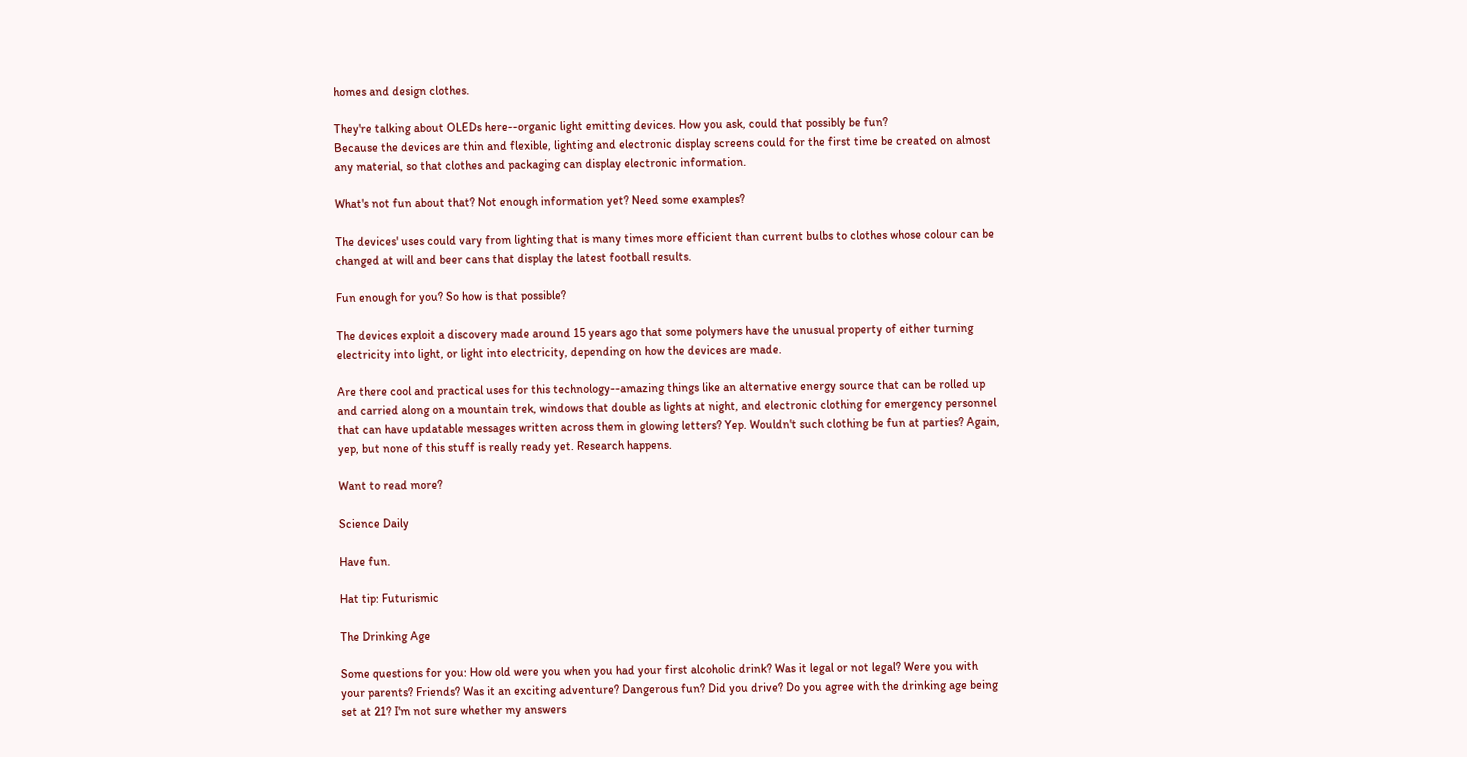homes and design clothes.

They're talking about OLEDs here--organic light emitting devices. How you ask, could that possibly be fun?
Because the devices are thin and flexible, lighting and electronic display screens could for the first time be created on almost any material, so that clothes and packaging can display electronic information.

What's not fun about that? Not enough information yet? Need some examples?

The devices' uses could vary from lighting that is many times more efficient than current bulbs to clothes whose colour can be changed at will and beer cans that display the latest football results.

Fun enough for you? So how is that possible?

The devices exploit a discovery made around 15 years ago that some polymers have the unusual property of either turning electricity into light, or light into electricity, depending on how the devices are made.

Are there cool and practical uses for this technology--amazing things like an alternative energy source that can be rolled up and carried along on a mountain trek, windows that double as lights at night, and electronic clothing for emergency personnel that can have updatable messages written across them in glowing letters? Yep. Wouldn't such clothing be fun at parties? Again, yep, but none of this stuff is really ready yet. Research happens.

Want to read more?

Science Daily

Have fun.

Hat tip: Futurismic

The Drinking Age

Some questions for you: How old were you when you had your first alcoholic drink? Was it legal or not legal? Were you with your parents? Friends? Was it an exciting adventure? Dangerous fun? Did you drive? Do you agree with the drinking age being set at 21? I'm not sure whether my answers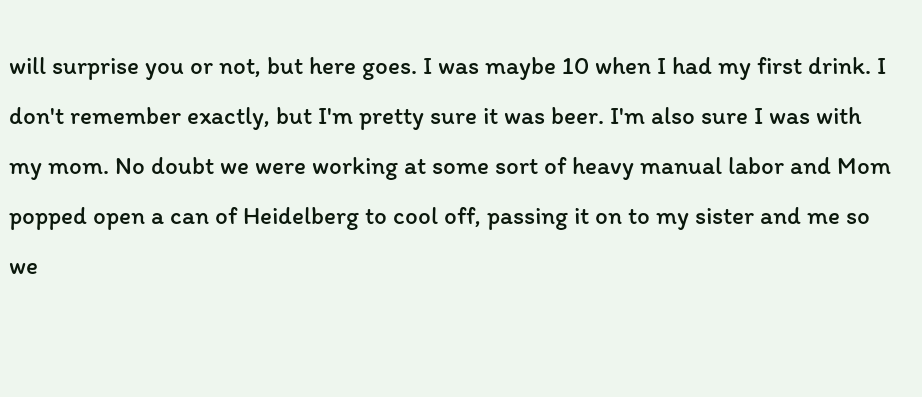will surprise you or not, but here goes. I was maybe 10 when I had my first drink. I don't remember exactly, but I'm pretty sure it was beer. I'm also sure I was with my mom. No doubt we were working at some sort of heavy manual labor and Mom popped open a can of Heidelberg to cool off, passing it on to my sister and me so we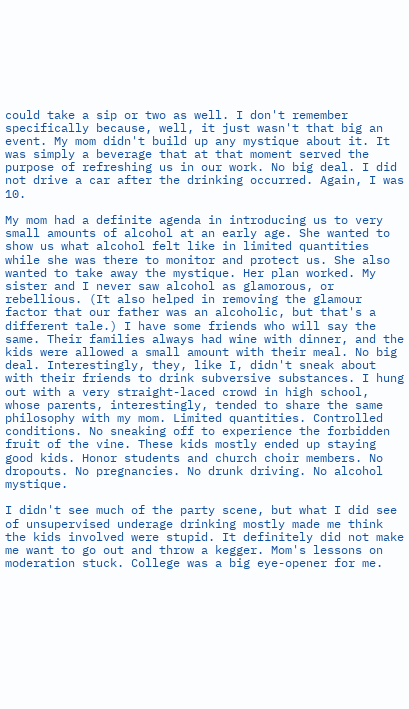could take a sip or two as well. I don't remember specifically because, well, it just wasn't that big an event. My mom didn't build up any mystique about it. It was simply a beverage that at that moment served the purpose of refreshing us in our work. No big deal. I did not drive a car after the drinking occurred. Again, I was 10.

My mom had a definite agenda in introducing us to very small amounts of alcohol at an early age. She wanted to show us what alcohol felt like in limited quantities while she was there to monitor and protect us. She also wanted to take away the mystique. Her plan worked. My sister and I never saw alcohol as glamorous, or rebellious. (It also helped in removing the glamour factor that our father was an alcoholic, but that's a different tale.) I have some friends who will say the same. Their families always had wine with dinner, and the kids were allowed a small amount with their meal. No big deal. Interestingly, they, like I, didn't sneak about with their friends to drink subversive substances. I hung out with a very straight-laced crowd in high school, whose parents, interestingly, tended to share the same philosophy with my mom. Limited quantities. Controlled conditions. No sneaking off to experience the forbidden fruit of the vine. These kids mostly ended up staying good kids. Honor students and church choir members. No dropouts. No pregnancies. No drunk driving. No alcohol mystique.

I didn't see much of the party scene, but what I did see of unsupervised underage drinking mostly made me think the kids involved were stupid. It definitely did not make me want to go out and throw a kegger. Mom's lessons on moderation stuck. College was a big eye-opener for me.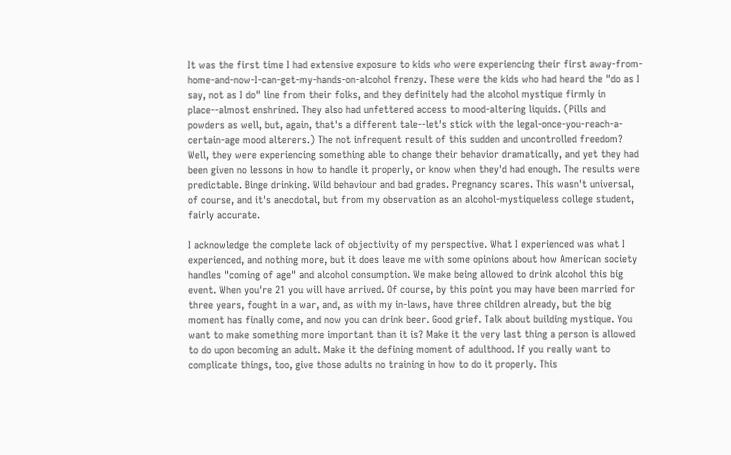It was the first time I had extensive exposure to kids who were experiencing their first away-from-home-and-now-I-can-get-my-hands-on-alcohol frenzy. These were the kids who had heard the "do as I say, not as I do" line from their folks, and they definitely had the alcohol mystique firmly in place--almost enshrined. They also had unfettered access to mood-altering liquids. (Pills and powders as well, but, again, that's a different tale--let's stick with the legal-once-you-reach-a-certain-age mood alterers.) The not infrequent result of this sudden and uncontrolled freedom? Well, they were experiencing something able to change their behavior dramatically, and yet they had been given no lessons in how to handle it properly, or know when they'd had enough. The results were predictable. Binge drinking. Wild behaviour and bad grades. Pregnancy scares. This wasn't universal, of course, and it's anecdotal, but from my observation as an alcohol-mystiqueless college student, fairly accurate.

I acknowledge the complete lack of objectivity of my perspective. What I experienced was what I experienced, and nothing more, but it does leave me with some opinions about how American society handles "coming of age" and alcohol consumption. We make being allowed to drink alcohol this big event. When you're 21 you will have arrived. Of course, by this point you may have been married for three years, fought in a war, and, as with my in-laws, have three children already, but the big moment has finally come, and now you can drink beer. Good grief. Talk about building mystique. You want to make something more important than it is? Make it the very last thing a person is allowed to do upon becoming an adult. Make it the defining moment of adulthood. If you really want to complicate things, too, give those adults no training in how to do it properly. This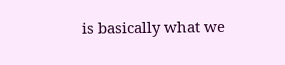is basically what we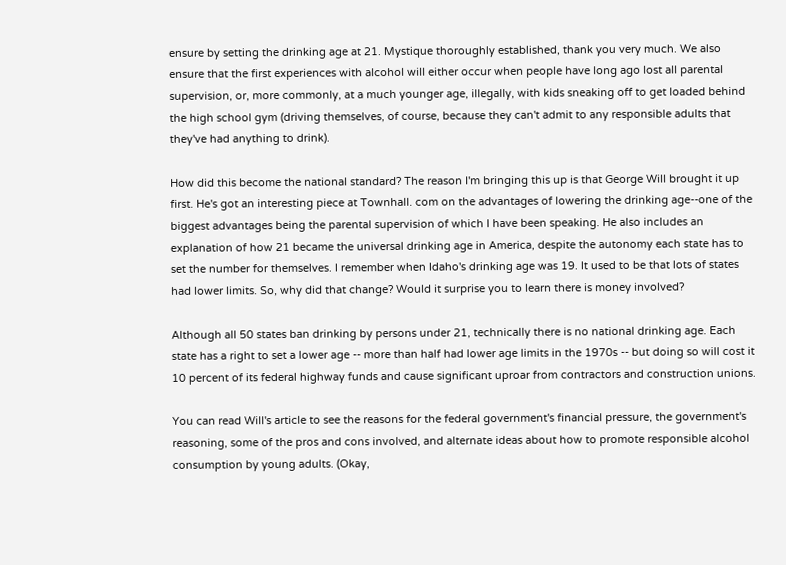ensure by setting the drinking age at 21. Mystique thoroughly established, thank you very much. We also ensure that the first experiences with alcohol will either occur when people have long ago lost all parental supervision, or, more commonly, at a much younger age, illegally, with kids sneaking off to get loaded behind the high school gym (driving themselves, of course, because they can't admit to any responsible adults that they've had anything to drink).

How did this become the national standard? The reason I'm bringing this up is that George Will brought it up first. He's got an interesting piece at Townhall. com on the advantages of lowering the drinking age--one of the biggest advantages being the parental supervision of which I have been speaking. He also includes an explanation of how 21 became the universal drinking age in America, despite the autonomy each state has to set the number for themselves. I remember when Idaho's drinking age was 19. It used to be that lots of states had lower limits. So, why did that change? Would it surprise you to learn there is money involved?

Although all 50 states ban drinking by persons under 21, technically there is no national drinking age. Each state has a right to set a lower age -- more than half had lower age limits in the 1970s -- but doing so will cost it 10 percent of its federal highway funds and cause significant uproar from contractors and construction unions.

You can read Will's article to see the reasons for the federal government's financial pressure, the government's reasoning, some of the pros and cons involved, and alternate ideas about how to promote responsible alcohol consumption by young adults. (Okay,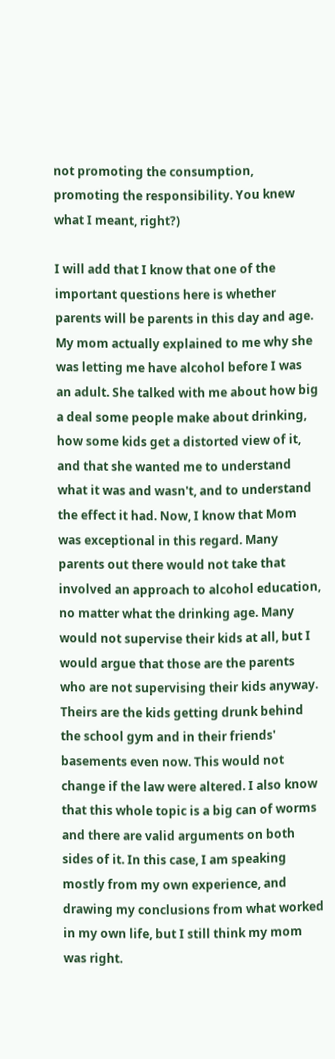not promoting the consumption, promoting the responsibility. You knew what I meant, right?)

I will add that I know that one of the important questions here is whether parents will be parents in this day and age. My mom actually explained to me why she was letting me have alcohol before I was an adult. She talked with me about how big a deal some people make about drinking, how some kids get a distorted view of it, and that she wanted me to understand what it was and wasn't, and to understand the effect it had. Now, I know that Mom was exceptional in this regard. Many parents out there would not take that involved an approach to alcohol education, no matter what the drinking age. Many would not supervise their kids at all, but I would argue that those are the parents who are not supervising their kids anyway. Theirs are the kids getting drunk behind the school gym and in their friends' basements even now. This would not change if the law were altered. I also know that this whole topic is a big can of worms and there are valid arguments on both sides of it. In this case, I am speaking mostly from my own experience, and drawing my conclusions from what worked in my own life, but I still think my mom was right.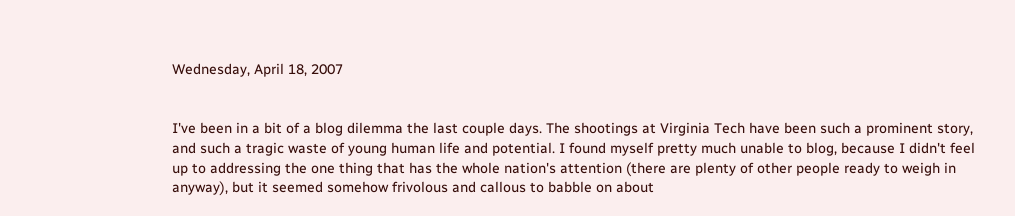Wednesday, April 18, 2007


I've been in a bit of a blog dilemma the last couple days. The shootings at Virginia Tech have been such a prominent story, and such a tragic waste of young human life and potential. I found myself pretty much unable to blog, because I didn't feel up to addressing the one thing that has the whole nation's attention (there are plenty of other people ready to weigh in anyway), but it seemed somehow frivolous and callous to babble on about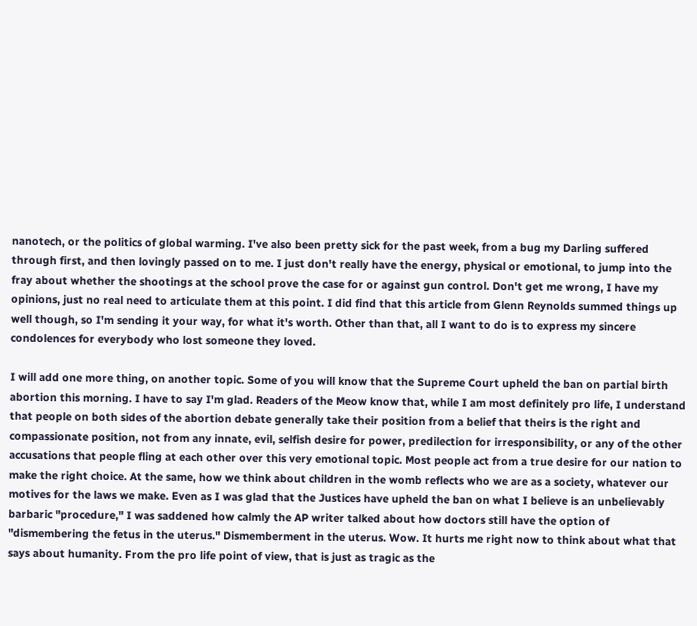nanotech, or the politics of global warming. I've also been pretty sick for the past week, from a bug my Darling suffered through first, and then lovingly passed on to me. I just don't really have the energy, physical or emotional, to jump into the fray about whether the shootings at the school prove the case for or against gun control. Don't get me wrong, I have my opinions, just no real need to articulate them at this point. I did find that this article from Glenn Reynolds summed things up well though, so I'm sending it your way, for what it's worth. Other than that, all I want to do is to express my sincere condolences for everybody who lost someone they loved.

I will add one more thing, on another topic. Some of you will know that the Supreme Court upheld the ban on partial birth abortion this morning. I have to say I'm glad. Readers of the Meow know that, while I am most definitely pro life, I understand that people on both sides of the abortion debate generally take their position from a belief that theirs is the right and compassionate position, not from any innate, evil, selfish desire for power, predilection for irresponsibility, or any of the other accusations that people fling at each other over this very emotional topic. Most people act from a true desire for our nation to make the right choice. At the same, how we think about children in the womb reflects who we are as a society, whatever our motives for the laws we make. Even as I was glad that the Justices have upheld the ban on what I believe is an unbelievably barbaric "procedure," I was saddened how calmly the AP writer talked about how doctors still have the option of "dismembering the fetus in the uterus." Dismemberment in the uterus. Wow. It hurts me right now to think about what that says about humanity. From the pro life point of view, that is just as tragic as the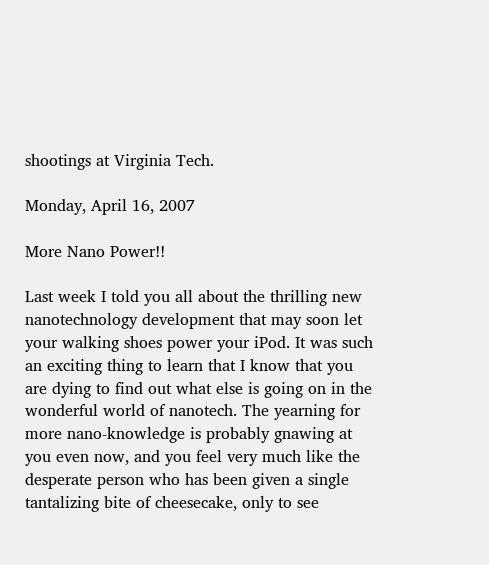shootings at Virginia Tech.

Monday, April 16, 2007

More Nano Power!!

Last week I told you all about the thrilling new nanotechnology development that may soon let your walking shoes power your iPod. It was such an exciting thing to learn that I know that you are dying to find out what else is going on in the wonderful world of nanotech. The yearning for more nano-knowledge is probably gnawing at you even now, and you feel very much like the desperate person who has been given a single tantalizing bite of cheesecake, only to see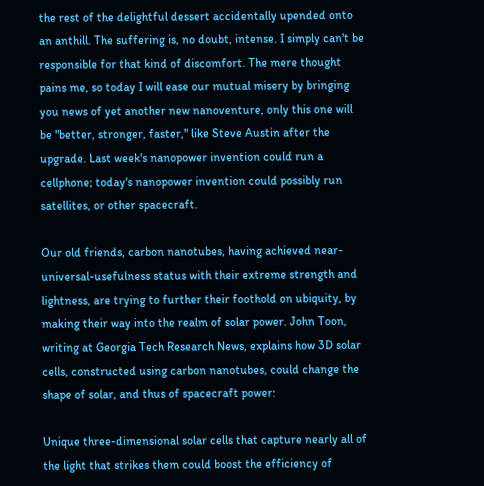the rest of the delightful dessert accidentally upended onto an anthill. The suffering is, no doubt, intense. I simply can't be responsible for that kind of discomfort. The mere thought pains me, so today I will ease our mutual misery by bringing you news of yet another new nanoventure, only this one will be "better, stronger, faster," like Steve Austin after the upgrade. Last week's nanopower invention could run a cellphone; today's nanopower invention could possibly run satellites, or other spacecraft.

Our old friends, carbon nanotubes, having achieved near-universal-usefulness status with their extreme strength and lightness, are trying to further their foothold on ubiquity, by making their way into the realm of solar power. John Toon, writing at Georgia Tech Research News, explains how 3D solar cells, constructed using carbon nanotubes, could change the shape of solar, and thus of spacecraft power:

Unique three-dimensional solar cells that capture nearly all of the light that strikes them could boost the efficiency of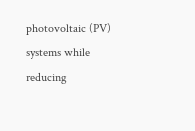photovoltaic (PV) systems while reducing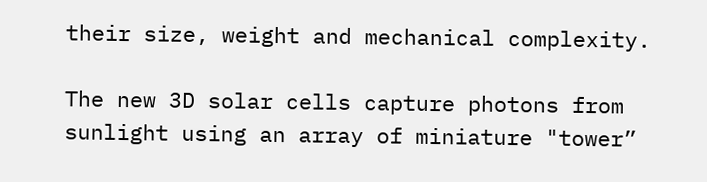their size, weight and mechanical complexity.

The new 3D solar cells capture photons from sunlight using an array of miniature "tower”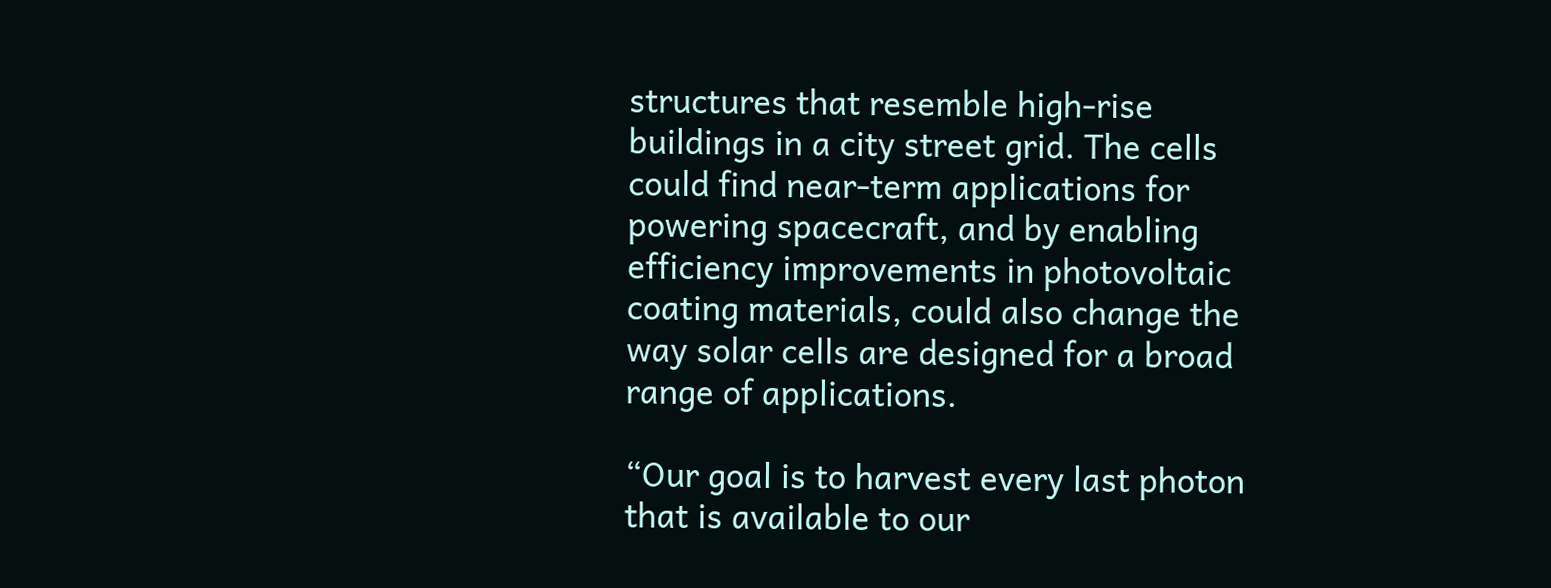structures that resemble high-rise buildings in a city street grid. The cells could find near-term applications for powering spacecraft, and by enabling efficiency improvements in photovoltaic coating materials, could also change the way solar cells are designed for a broad range of applications.

“Our goal is to harvest every last photon that is available to our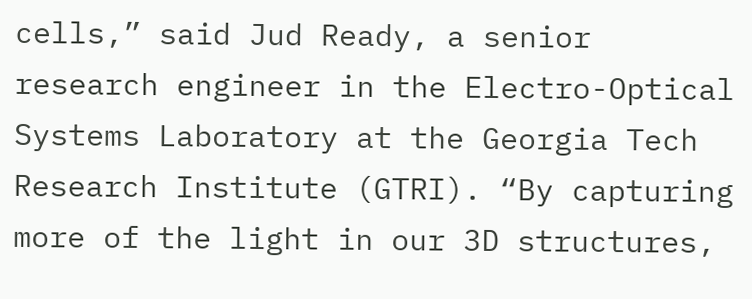cells,” said Jud Ready, a senior research engineer in the Electro-Optical Systems Laboratory at the Georgia Tech Research Institute (GTRI). “By capturing more of the light in our 3D structures,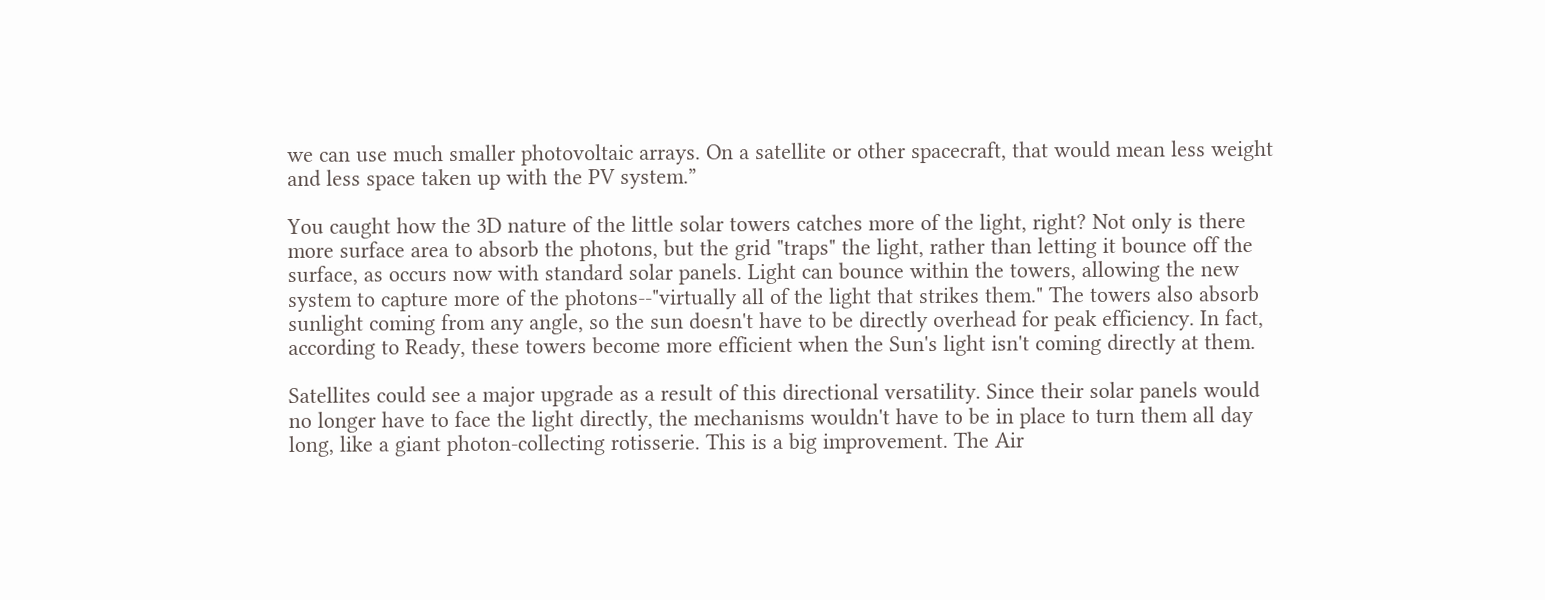we can use much smaller photovoltaic arrays. On a satellite or other spacecraft, that would mean less weight and less space taken up with the PV system.”

You caught how the 3D nature of the little solar towers catches more of the light, right? Not only is there more surface area to absorb the photons, but the grid "traps" the light, rather than letting it bounce off the surface, as occurs now with standard solar panels. Light can bounce within the towers, allowing the new system to capture more of the photons--"virtually all of the light that strikes them." The towers also absorb sunlight coming from any angle, so the sun doesn't have to be directly overhead for peak efficiency. In fact, according to Ready, these towers become more efficient when the Sun's light isn't coming directly at them.

Satellites could see a major upgrade as a result of this directional versatility. Since their solar panels would no longer have to face the light directly, the mechanisms wouldn't have to be in place to turn them all day long, like a giant photon-collecting rotisserie. This is a big improvement. The Air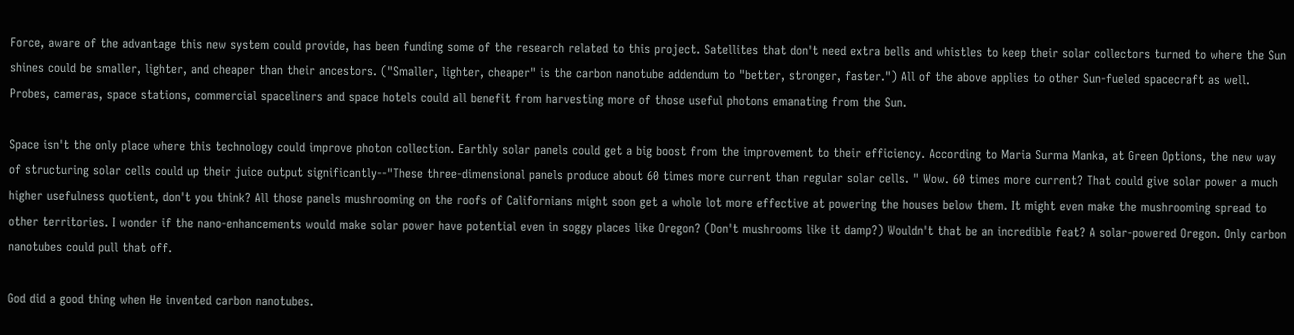Force, aware of the advantage this new system could provide, has been funding some of the research related to this project. Satellites that don't need extra bells and whistles to keep their solar collectors turned to where the Sun shines could be smaller, lighter, and cheaper than their ancestors. ("Smaller, lighter, cheaper" is the carbon nanotube addendum to "better, stronger, faster.") All of the above applies to other Sun-fueled spacecraft as well. Probes, cameras, space stations, commercial spaceliners and space hotels could all benefit from harvesting more of those useful photons emanating from the Sun.

Space isn't the only place where this technology could improve photon collection. Earthly solar panels could get a big boost from the improvement to their efficiency. According to Maria Surma Manka, at Green Options, the new way of structuring solar cells could up their juice output significantly--"These three-dimensional panels produce about 60 times more current than regular solar cells. " Wow. 60 times more current? That could give solar power a much higher usefulness quotient, don't you think? All those panels mushrooming on the roofs of Californians might soon get a whole lot more effective at powering the houses below them. It might even make the mushrooming spread to other territories. I wonder if the nano-enhancements would make solar power have potential even in soggy places like Oregon? (Don't mushrooms like it damp?) Wouldn't that be an incredible feat? A solar-powered Oregon. Only carbon nanotubes could pull that off.

God did a good thing when He invented carbon nanotubes.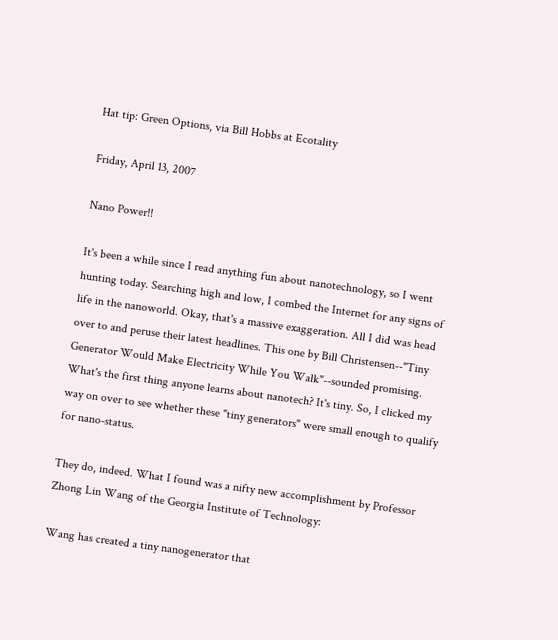Hat tip: Green Options, via Bill Hobbs at Ecotality

Friday, April 13, 2007

Nano Power!!

It's been a while since I read anything fun about nanotechnology, so I went hunting today. Searching high and low, I combed the Internet for any signs of life in the nanoworld. Okay, that's a massive exaggeration. All I did was head over to and peruse their latest headlines. This one by Bill Christensen--"Tiny Generator Would Make Electricity While You Walk"--sounded promising. What's the first thing anyone learns about nanotech? It's tiny. So, I clicked my way on over to see whether these "tiny generators" were small enough to qualify for nano-status.

They do, indeed. What I found was a nifty new accomplishment by Professor Zhong Lin Wang of the Georgia Institute of Technology:

Wang has created a tiny nanogenerator that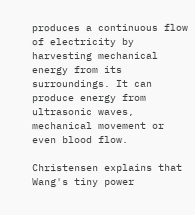produces a continuous flow of electricity by harvesting mechanical energy from its surroundings. It can produce energy from ultrasonic waves, mechanical movement or even blood flow.

Christensen explains that Wang's tiny power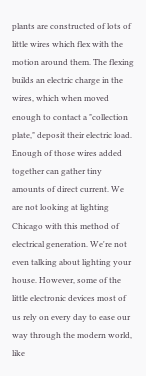plants are constructed of lots of little wires which flex with the motion around them. The flexing builds an electric charge in the wires, which when moved enough to contact a "collection plate," deposit their electric load. Enough of those wires added together can gather tiny amounts of direct current. We are not looking at lighting Chicago with this method of electrical generation. We're not even talking about lighting your house. However, some of the little electronic devices most of us rely on every day to ease our way through the modern world, like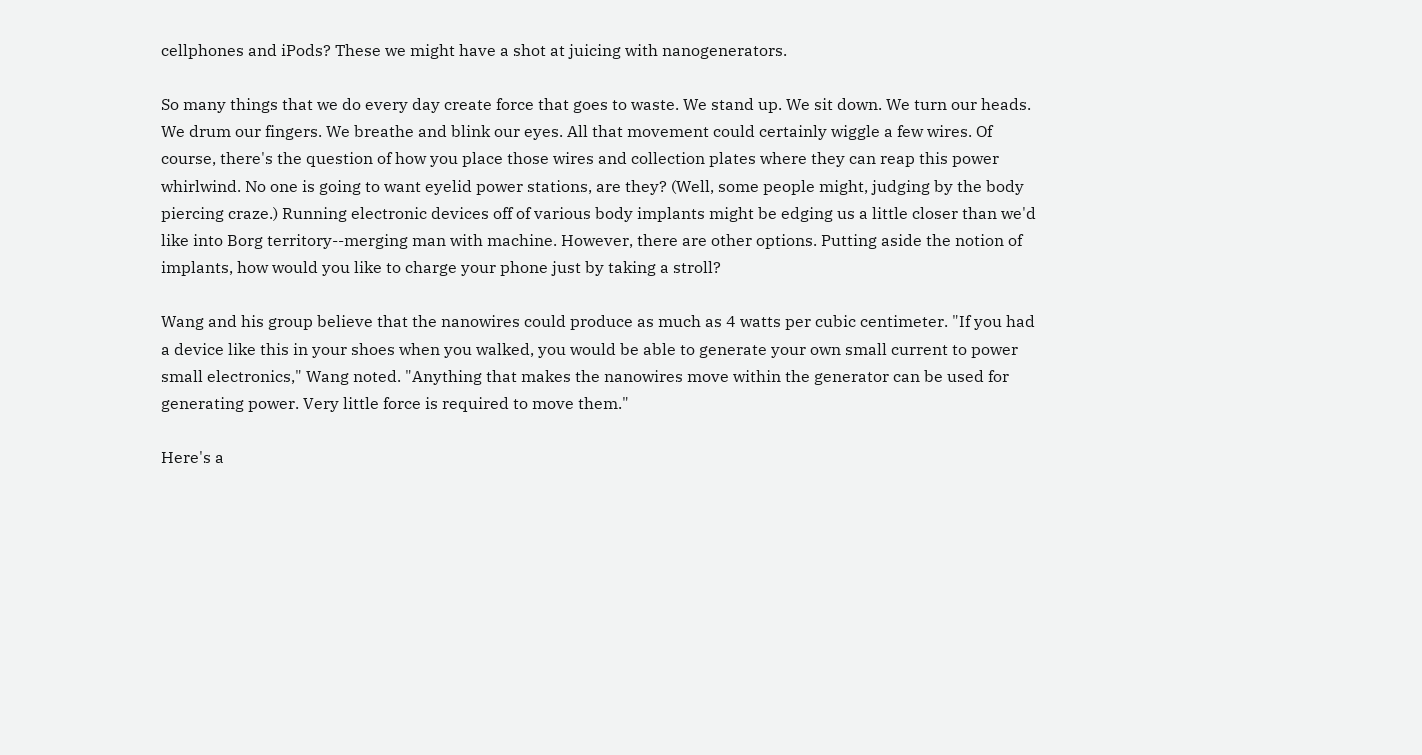cellphones and iPods? These we might have a shot at juicing with nanogenerators.

So many things that we do every day create force that goes to waste. We stand up. We sit down. We turn our heads. We drum our fingers. We breathe and blink our eyes. All that movement could certainly wiggle a few wires. Of course, there's the question of how you place those wires and collection plates where they can reap this power whirlwind. No one is going to want eyelid power stations, are they? (Well, some people might, judging by the body piercing craze.) Running electronic devices off of various body implants might be edging us a little closer than we'd like into Borg territory--merging man with machine. However, there are other options. Putting aside the notion of implants, how would you like to charge your phone just by taking a stroll?

Wang and his group believe that the nanowires could produce as much as 4 watts per cubic centimeter. "If you had a device like this in your shoes when you walked, you would be able to generate your own small current to power small electronics," Wang noted. "Anything that makes the nanowires move within the generator can be used for generating power. Very little force is required to move them."

Here's a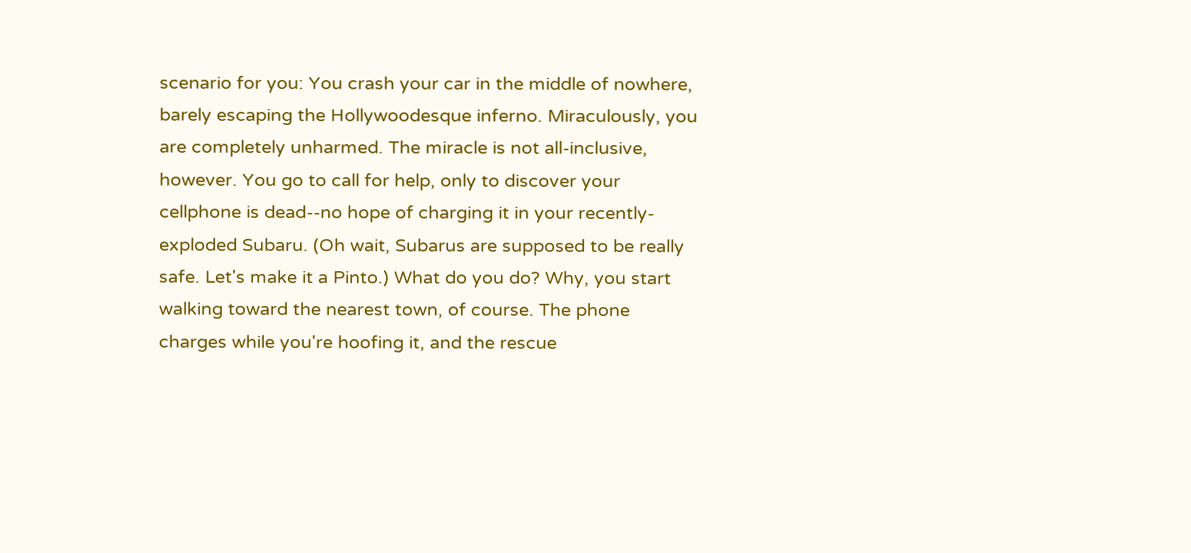scenario for you: You crash your car in the middle of nowhere, barely escaping the Hollywoodesque inferno. Miraculously, you are completely unharmed. The miracle is not all-inclusive, however. You go to call for help, only to discover your cellphone is dead--no hope of charging it in your recently-exploded Subaru. (Oh wait, Subarus are supposed to be really safe. Let's make it a Pinto.) What do you do? Why, you start walking toward the nearest town, of course. The phone charges while you're hoofing it, and the rescue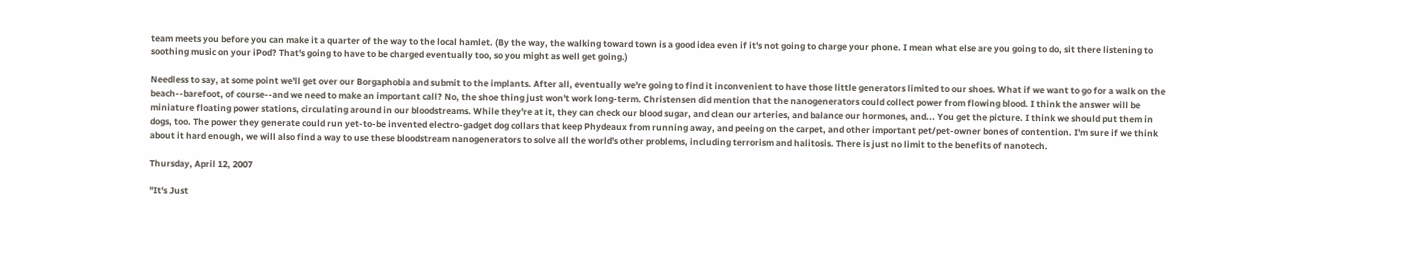team meets you before you can make it a quarter of the way to the local hamlet. (By the way, the walking toward town is a good idea even if it's not going to charge your phone. I mean what else are you going to do, sit there listening to soothing music on your iPod? That's going to have to be charged eventually too, so you might as well get going.)

Needless to say, at some point we'll get over our Borgaphobia and submit to the implants. After all, eventually we're going to find it inconvenient to have those little generators limited to our shoes. What if we want to go for a walk on the beach--barefoot, of course--and we need to make an important call? No, the shoe thing just won't work long-term. Christensen did mention that the nanogenerators could collect power from flowing blood. I think the answer will be miniature floating power stations, circulating around in our bloodstreams. While they're at it, they can check our blood sugar, and clean our arteries, and balance our hormones, and... You get the picture. I think we should put them in dogs, too. The power they generate could run yet-to-be invented electro-gadget dog collars that keep Phydeaux from running away, and peeing on the carpet, and other important pet/pet-owner bones of contention. I'm sure if we think about it hard enough, we will also find a way to use these bloodstream nanogenerators to solve all the world's other problems, including terrorism and halitosis. There is just no limit to the benefits of nanotech.

Thursday, April 12, 2007

"It's Just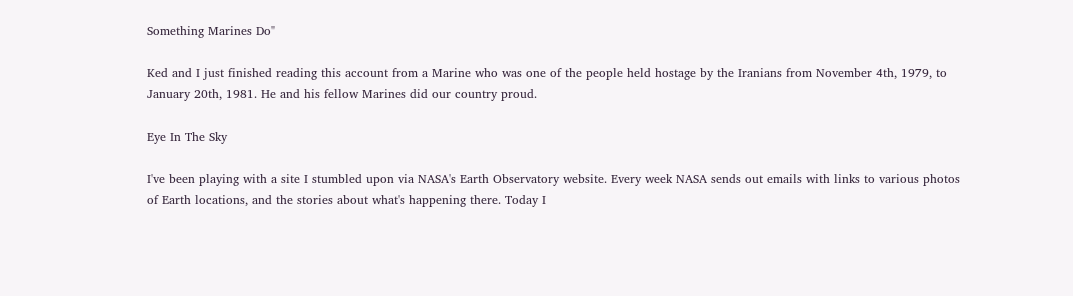Something Marines Do"

Ked and I just finished reading this account from a Marine who was one of the people held hostage by the Iranians from November 4th, 1979, to January 20th, 1981. He and his fellow Marines did our country proud.

Eye In The Sky

I've been playing with a site I stumbled upon via NASA's Earth Observatory website. Every week NASA sends out emails with links to various photos of Earth locations, and the stories about what's happening there. Today I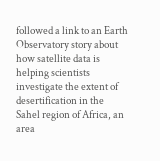followed a link to an Earth Observatory story about how satellite data is helping scientists investigate the extent of desertification in the Sahel region of Africa, an area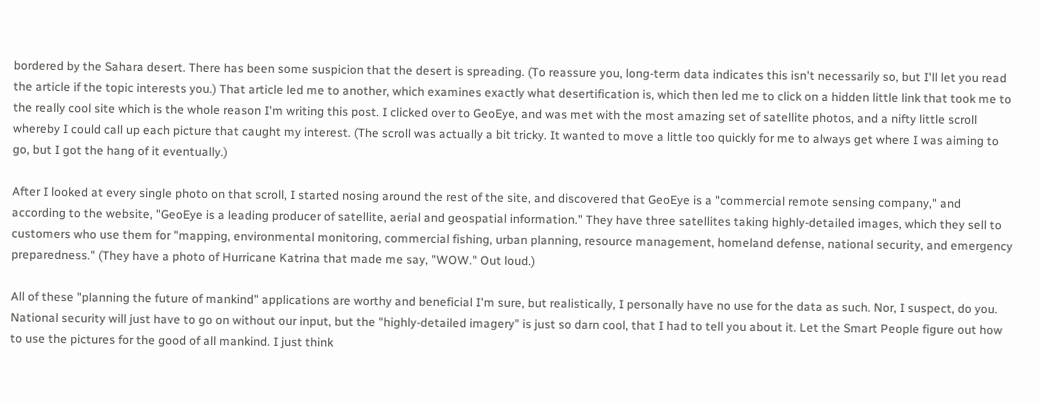bordered by the Sahara desert. There has been some suspicion that the desert is spreading. (To reassure you, long-term data indicates this isn't necessarily so, but I'll let you read the article if the topic interests you.) That article led me to another, which examines exactly what desertification is, which then led me to click on a hidden little link that took me to the really cool site which is the whole reason I'm writing this post. I clicked over to GeoEye, and was met with the most amazing set of satellite photos, and a nifty little scroll whereby I could call up each picture that caught my interest. (The scroll was actually a bit tricky. It wanted to move a little too quickly for me to always get where I was aiming to go, but I got the hang of it eventually.)

After I looked at every single photo on that scroll, I started nosing around the rest of the site, and discovered that GeoEye is a "commercial remote sensing company," and according to the website, "GeoEye is a leading producer of satellite, aerial and geospatial information." They have three satellites taking highly-detailed images, which they sell to customers who use them for "mapping, environmental monitoring, commercial fishing, urban planning, resource management, homeland defense, national security, and emergency preparedness." (They have a photo of Hurricane Katrina that made me say, "WOW." Out loud.)

All of these "planning the future of mankind" applications are worthy and beneficial I'm sure, but realistically, I personally have no use for the data as such. Nor, I suspect, do you. National security will just have to go on without our input, but the "highly-detailed imagery" is just so darn cool, that I had to tell you about it. Let the Smart People figure out how to use the pictures for the good of all mankind. I just think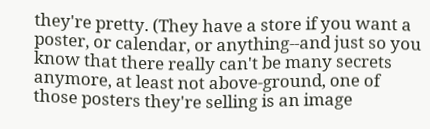they're pretty. (They have a store if you want a poster, or calendar, or anything--and just so you know that there really can't be many secrets anymore, at least not above-ground, one of those posters they're selling is an image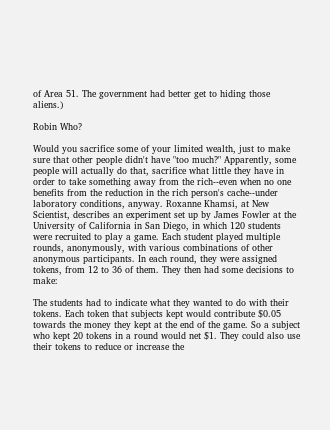of Area 51. The government had better get to hiding those aliens.)

Robin Who?

Would you sacrifice some of your limited wealth, just to make sure that other people didn't have "too much?" Apparently, some people will actually do that, sacrifice what little they have in order to take something away from the rich--even when no one benefits from the reduction in the rich person's cache--under laboratory conditions, anyway. Roxanne Khamsi, at New Scientist, describes an experiment set up by James Fowler at the University of California in San Diego, in which 120 students were recruited to play a game. Each student played multiple rounds, anonymously, with various combinations of other anonymous participants. In each round, they were assigned tokens, from 12 to 36 of them. They then had some decisions to make:

The students had to indicate what they wanted to do with their tokens. Each token that subjects kept would contribute $0.05 towards the money they kept at the end of the game. So a subject who kept 20 tokens in a round would net $1. They could also use their tokens to reduce or increase the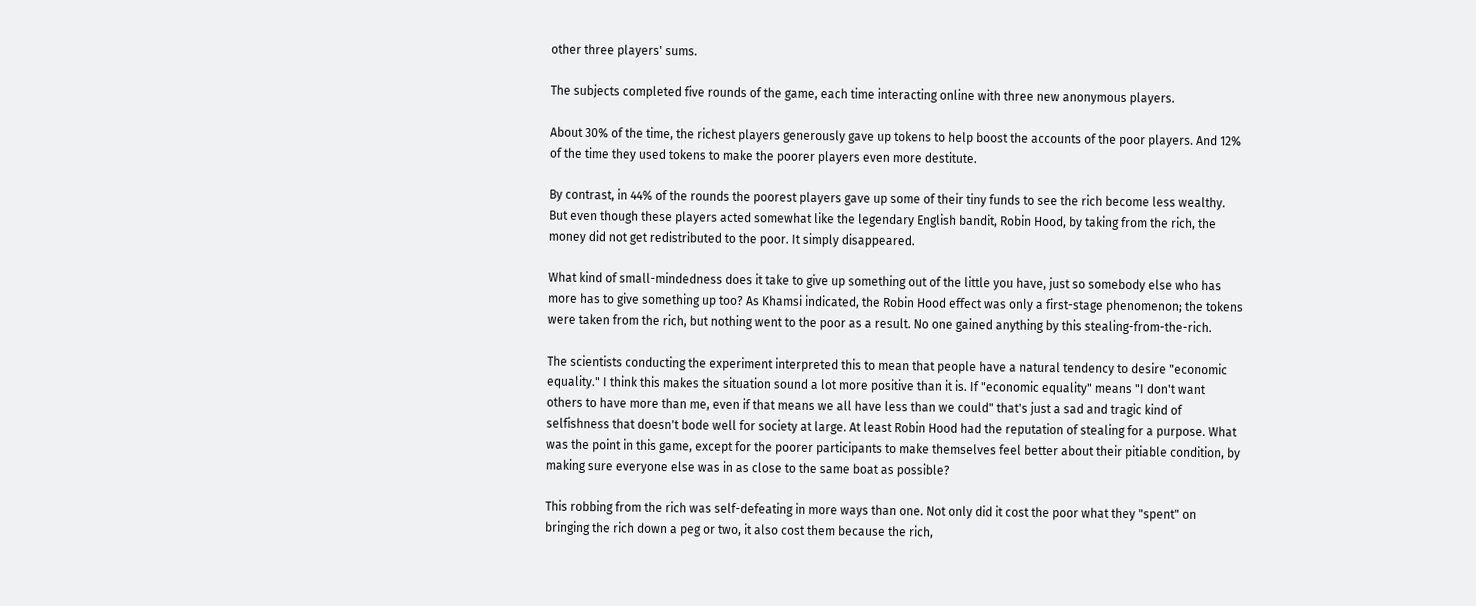other three players' sums.

The subjects completed five rounds of the game, each time interacting online with three new anonymous players.

About 30% of the time, the richest players generously gave up tokens to help boost the accounts of the poor players. And 12% of the time they used tokens to make the poorer players even more destitute.

By contrast, in 44% of the rounds the poorest players gave up some of their tiny funds to see the rich become less wealthy. But even though these players acted somewhat like the legendary English bandit, Robin Hood, by taking from the rich, the money did not get redistributed to the poor. It simply disappeared.

What kind of small-mindedness does it take to give up something out of the little you have, just so somebody else who has more has to give something up too? As Khamsi indicated, the Robin Hood effect was only a first-stage phenomenon; the tokens were taken from the rich, but nothing went to the poor as a result. No one gained anything by this stealing-from-the-rich.

The scientists conducting the experiment interpreted this to mean that people have a natural tendency to desire "economic equality." I think this makes the situation sound a lot more positive than it is. If "economic equality" means "I don't want others to have more than me, even if that means we all have less than we could" that's just a sad and tragic kind of selfishness that doesn't bode well for society at large. At least Robin Hood had the reputation of stealing for a purpose. What was the point in this game, except for the poorer participants to make themselves feel better about their pitiable condition, by making sure everyone else was in as close to the same boat as possible?

This robbing from the rich was self-defeating in more ways than one. Not only did it cost the poor what they "spent" on bringing the rich down a peg or two, it also cost them because the rich,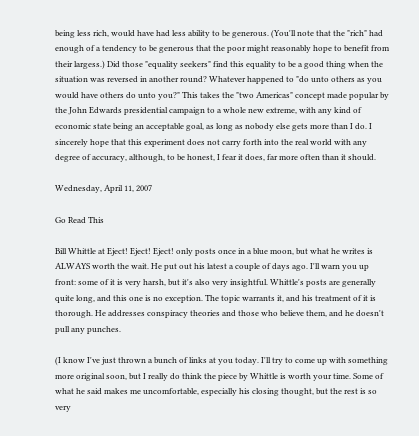being less rich, would have had less ability to be generous. (You'll note that the "rich" had enough of a tendency to be generous that the poor might reasonably hope to benefit from their largess.) Did those "equality seekers" find this equality to be a good thing when the situation was reversed in another round? Whatever happened to "do unto others as you would have others do unto you?" This takes the "two Americas" concept made popular by the John Edwards presidential campaign to a whole new extreme, with any kind of economic state being an acceptable goal, as long as nobody else gets more than I do. I sincerely hope that this experiment does not carry forth into the real world with any degree of accuracy, although, to be honest, I fear it does, far more often than it should.

Wednesday, April 11, 2007

Go Read This

Bill Whittle at Eject! Eject! Eject! only posts once in a blue moon, but what he writes is ALWAYS worth the wait. He put out his latest a couple of days ago. I'll warn you up front: some of it is very harsh, but it's also very insightful. Whittle's posts are generally quite long, and this one is no exception. The topic warrants it, and his treatment of it is thorough. He addresses conspiracy theories and those who believe them, and he doesn't pull any punches.

(I know I've just thrown a bunch of links at you today. I'll try to come up with something more original soon, but I really do think the piece by Whittle is worth your time. Some of what he said makes me uncomfortable, especially his closing thought, but the rest is so very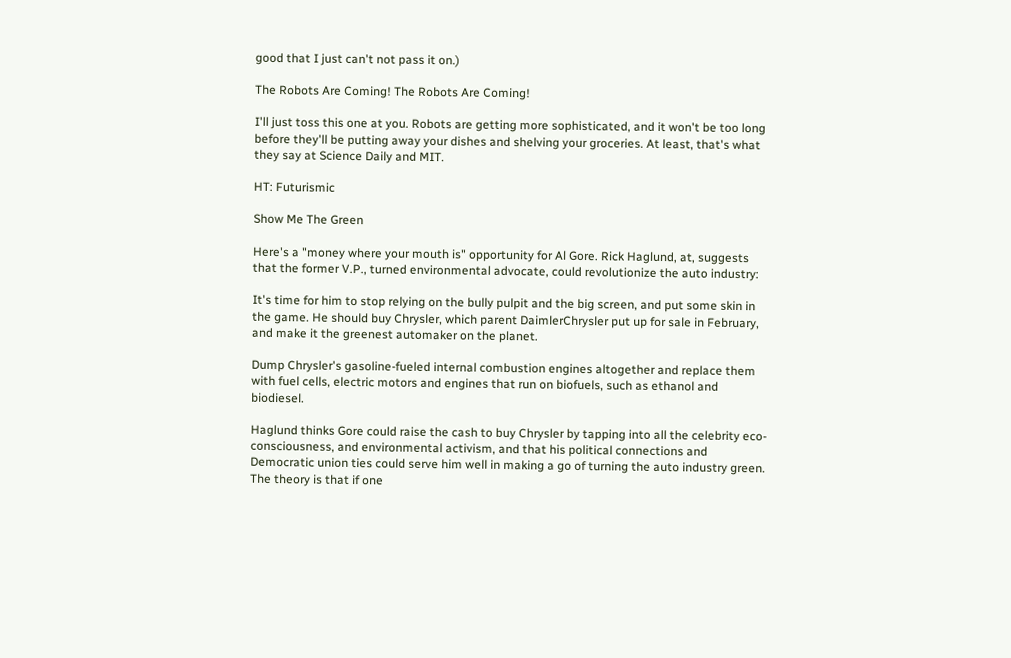good that I just can't not pass it on.)

The Robots Are Coming! The Robots Are Coming!

I'll just toss this one at you. Robots are getting more sophisticated, and it won't be too long before they'll be putting away your dishes and shelving your groceries. At least, that's what they say at Science Daily and MIT.

HT: Futurismic

Show Me The Green

Here's a "money where your mouth is" opportunity for Al Gore. Rick Haglund, at, suggests that the former V.P., turned environmental advocate, could revolutionize the auto industry:

It's time for him to stop relying on the bully pulpit and the big screen, and put some skin in the game. He should buy Chrysler, which parent DaimlerChrysler put up for sale in February, and make it the greenest automaker on the planet.

Dump Chrysler's gasoline-fueled internal combustion engines altogether and replace them with fuel cells, electric motors and engines that run on biofuels, such as ethanol and biodiesel.

Haglund thinks Gore could raise the cash to buy Chrysler by tapping into all the celebrity eco-consciousness, and environmental activism, and that his political connections and Democratic union ties could serve him well in making a go of turning the auto industry green. The theory is that if one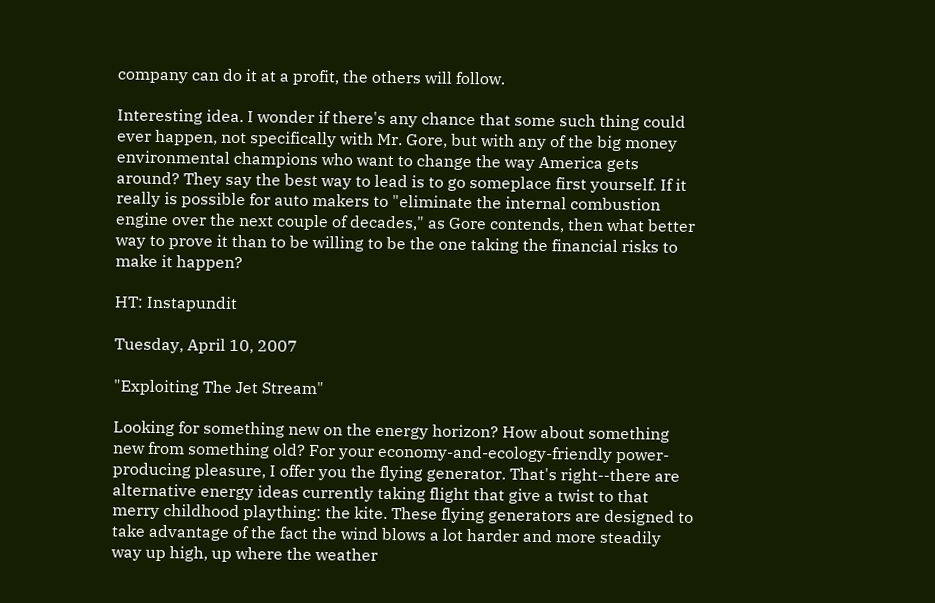company can do it at a profit, the others will follow.

Interesting idea. I wonder if there's any chance that some such thing could ever happen, not specifically with Mr. Gore, but with any of the big money environmental champions who want to change the way America gets around? They say the best way to lead is to go someplace first yourself. If it really is possible for auto makers to "eliminate the internal combustion engine over the next couple of decades," as Gore contends, then what better way to prove it than to be willing to be the one taking the financial risks to make it happen?

HT: Instapundit

Tuesday, April 10, 2007

"Exploiting The Jet Stream"

Looking for something new on the energy horizon? How about something new from something old? For your economy-and-ecology-friendly power-producing pleasure, I offer you the flying generator. That's right--there are alternative energy ideas currently taking flight that give a twist to that merry childhood plaything: the kite. These flying generators are designed to take advantage of the fact the wind blows a lot harder and more steadily way up high, up where the weather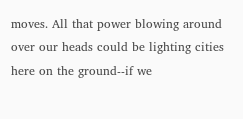moves. All that power blowing around over our heads could be lighting cities here on the ground--if we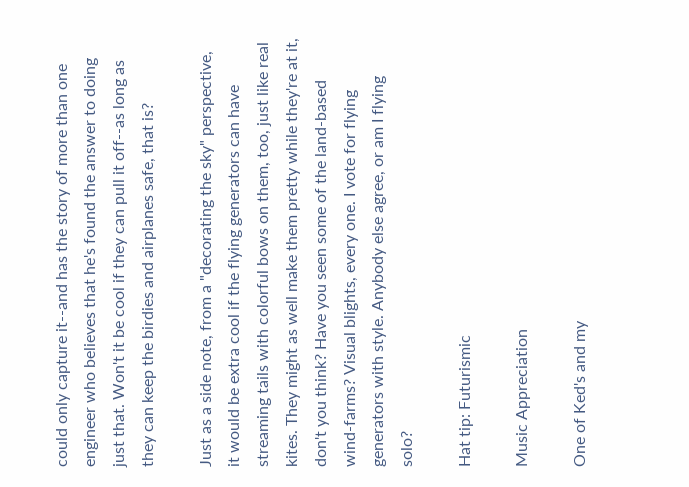could only capture it--and has the story of more than one engineer who believes that he's found the answer to doing just that. Won't it be cool if they can pull it off--as long as they can keep the birdies and airplanes safe, that is?

Just as a side note, from a "decorating the sky" perspective, it would be extra cool if the flying generators can have streaming tails with colorful bows on them, too, just like real kites. They might as well make them pretty while they're at it, don't you think? Have you seen some of the land-based wind-farms? Visual blights, every one. I vote for flying generators with style. Anybody else agree, or am I flying solo?

Hat tip: Futurismic

Music Appreciation

One of Ked's and my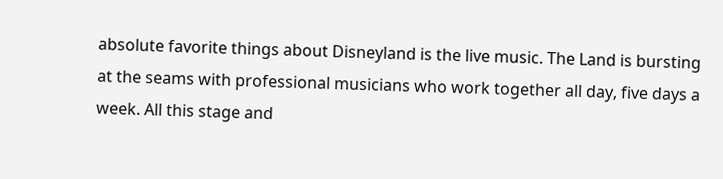absolute favorite things about Disneyland is the live music. The Land is bursting at the seams with professional musicians who work together all day, five days a week. All this stage and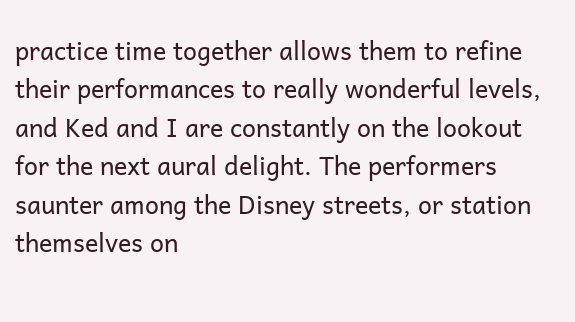practice time together allows them to refine their performances to really wonderful levels, and Ked and I are constantly on the lookout for the next aural delight. The performers saunter among the Disney streets, or station themselves on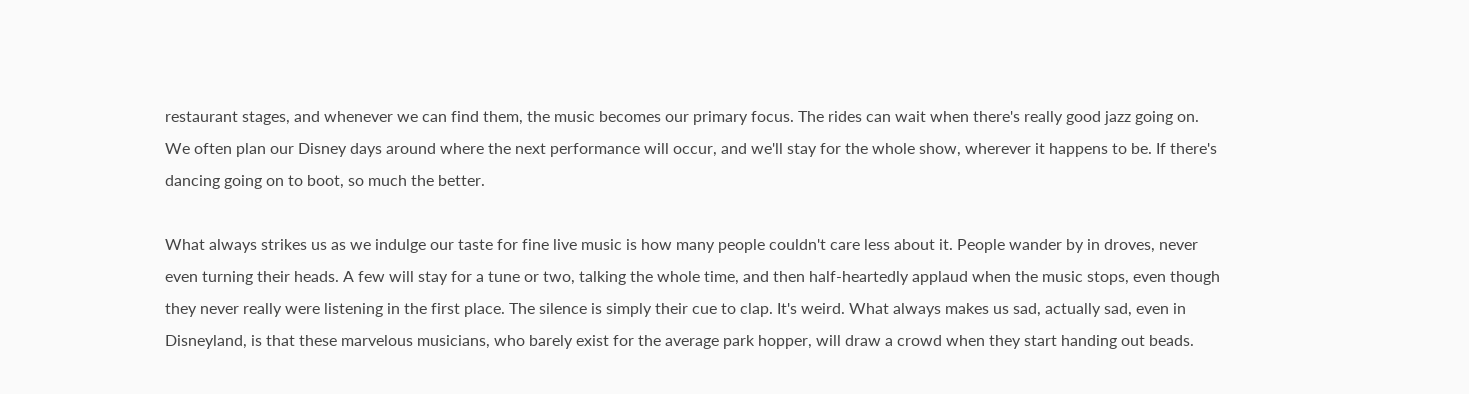restaurant stages, and whenever we can find them, the music becomes our primary focus. The rides can wait when there's really good jazz going on. We often plan our Disney days around where the next performance will occur, and we'll stay for the whole show, wherever it happens to be. If there's dancing going on to boot, so much the better.

What always strikes us as we indulge our taste for fine live music is how many people couldn't care less about it. People wander by in droves, never even turning their heads. A few will stay for a tune or two, talking the whole time, and then half-heartedly applaud when the music stops, even though they never really were listening in the first place. The silence is simply their cue to clap. It's weird. What always makes us sad, actually sad, even in Disneyland, is that these marvelous musicians, who barely exist for the average park hopper, will draw a crowd when they start handing out beads.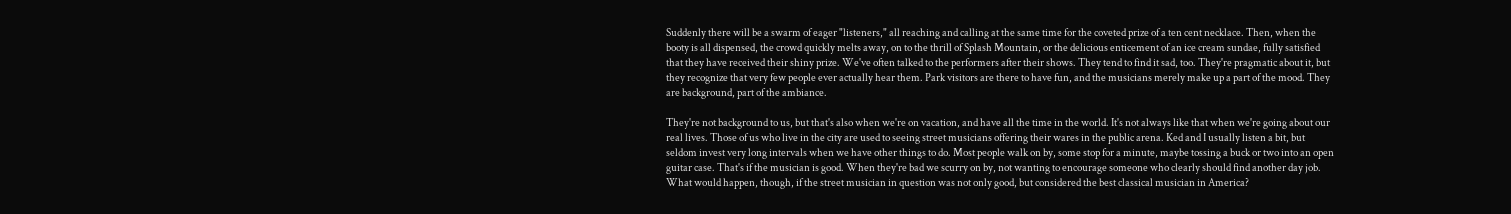Suddenly there will be a swarm of eager "listeners," all reaching and calling at the same time for the coveted prize of a ten cent necklace. Then, when the booty is all dispensed, the crowd quickly melts away, on to the thrill of Splash Mountain, or the delicious enticement of an ice cream sundae, fully satisfied that they have received their shiny prize. We've often talked to the performers after their shows. They tend to find it sad, too. They're pragmatic about it, but they recognize that very few people ever actually hear them. Park visitors are there to have fun, and the musicians merely make up a part of the mood. They are background, part of the ambiance.

They're not background to us, but that's also when we're on vacation, and have all the time in the world. It's not always like that when we're going about our real lives. Those of us who live in the city are used to seeing street musicians offering their wares in the public arena. Ked and I usually listen a bit, but seldom invest very long intervals when we have other things to do. Most people walk on by, some stop for a minute, maybe tossing a buck or two into an open guitar case. That's if the musician is good. When they're bad we scurry on by, not wanting to encourage someone who clearly should find another day job. What would happen, though, if the street musician in question was not only good, but considered the best classical musician in America?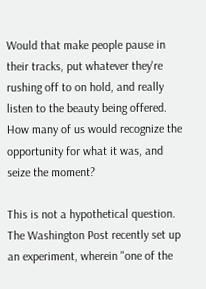Would that make people pause in their tracks, put whatever they're rushing off to on hold, and really listen to the beauty being offered. How many of us would recognize the opportunity for what it was, and seize the moment?

This is not a hypothetical question. The Washington Post recently set up an experiment, wherein "one of the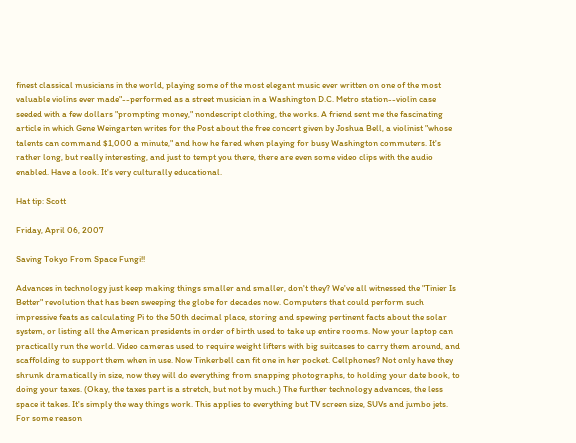finest classical musicians in the world, playing some of the most elegant music ever written on one of the most valuable violins ever made"--performed as a street musician in a Washington D.C. Metro station--violin case seeded with a few dollars "prompting money," nondescript clothing, the works. A friend sent me the fascinating article in which Gene Weingarten writes for the Post about the free concert given by Joshua Bell, a violinist "whose talents can command $1,000 a minute," and how he fared when playing for busy Washington commuters. It's rather long, but really interesting, and just to tempt you there, there are even some video clips with the audio enabled. Have a look. It's very culturally educational.

Hat tip: Scott

Friday, April 06, 2007

Saving Tokyo From Space Fungi!!

Advances in technology just keep making things smaller and smaller, don't they? We've all witnessed the "Tinier Is Better" revolution that has been sweeping the globe for decades now. Computers that could perform such impressive feats as calculating Pi to the 50th decimal place, storing and spewing pertinent facts about the solar system, or listing all the American presidents in order of birth used to take up entire rooms. Now your laptop can practically run the world. Video cameras used to require weight lifters with big suitcases to carry them around, and scaffolding to support them when in use. Now Tinkerbell can fit one in her pocket. Cellphones? Not only have they shrunk dramatically in size, now they will do everything from snapping photographs, to holding your date book, to doing your taxes. (Okay, the taxes part is a stretch, but not by much.) The further technology advances, the less space it takes. It's simply the way things work. This applies to everything but TV screen size, SUVs and jumbo jets. For some reason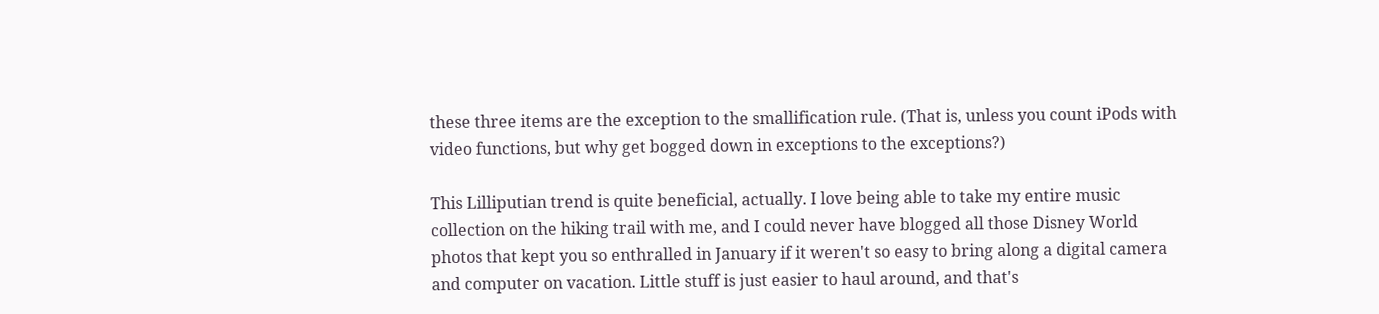these three items are the exception to the smallification rule. (That is, unless you count iPods with video functions, but why get bogged down in exceptions to the exceptions?)

This Lilliputian trend is quite beneficial, actually. I love being able to take my entire music collection on the hiking trail with me, and I could never have blogged all those Disney World photos that kept you so enthralled in January if it weren't so easy to bring along a digital camera and computer on vacation. Little stuff is just easier to haul around, and that's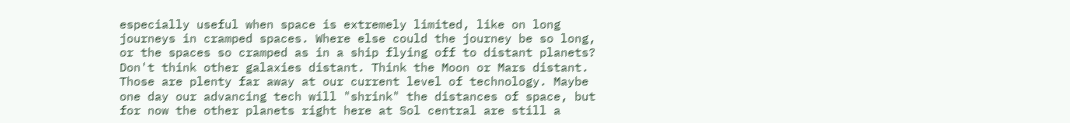especially useful when space is extremely limited, like on long journeys in cramped spaces. Where else could the journey be so long, or the spaces so cramped as in a ship flying off to distant planets? Don't think other galaxies distant. Think the Moon or Mars distant. Those are plenty far away at our current level of technology. Maybe one day our advancing tech will "shrink" the distances of space, but for now the other planets right here at Sol central are still a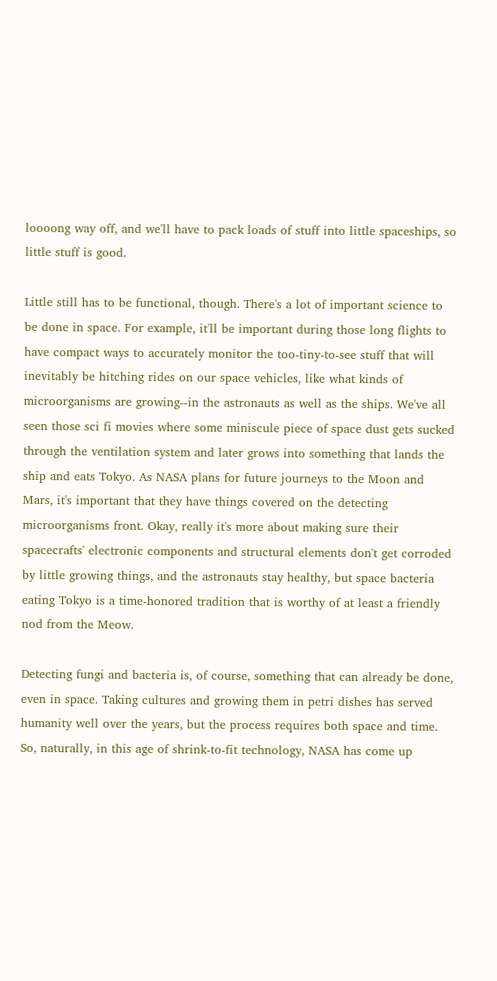loooong way off, and we'll have to pack loads of stuff into little spaceships, so little stuff is good.

Little still has to be functional, though. There's a lot of important science to be done in space. For example, it'll be important during those long flights to have compact ways to accurately monitor the too-tiny-to-see stuff that will inevitably be hitching rides on our space vehicles, like what kinds of microorganisms are growing--in the astronauts as well as the ships. We've all seen those sci fi movies where some miniscule piece of space dust gets sucked through the ventilation system and later grows into something that lands the ship and eats Tokyo. As NASA plans for future journeys to the Moon and Mars, it's important that they have things covered on the detecting microorganisms front. Okay, really it's more about making sure their spacecrafts' electronic components and structural elements don't get corroded by little growing things, and the astronauts stay healthy, but space bacteria eating Tokyo is a time-honored tradition that is worthy of at least a friendly nod from the Meow.

Detecting fungi and bacteria is, of course, something that can already be done, even in space. Taking cultures and growing them in petri dishes has served humanity well over the years, but the process requires both space and time. So, naturally, in this age of shrink-to-fit technology, NASA has come up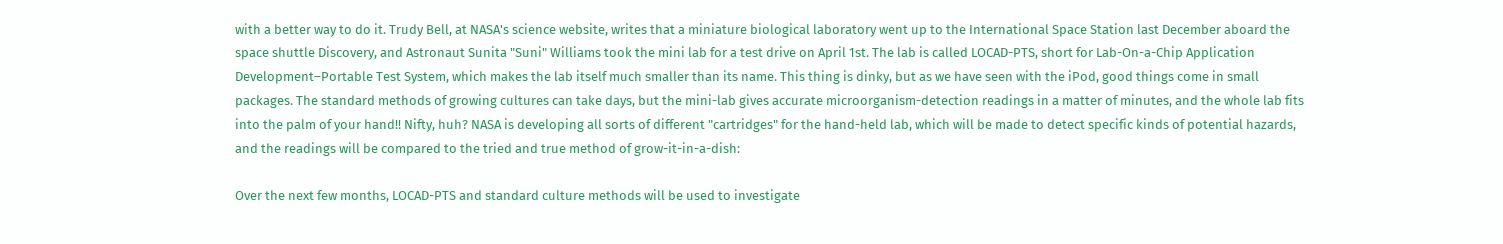with a better way to do it. Trudy Bell, at NASA's science website, writes that a miniature biological laboratory went up to the International Space Station last December aboard the space shuttle Discovery, and Astronaut Sunita "Suni" Williams took the mini lab for a test drive on April 1st. The lab is called LOCAD-PTS, short for Lab-On-a-Chip Application Development–Portable Test System, which makes the lab itself much smaller than its name. This thing is dinky, but as we have seen with the iPod, good things come in small packages. The standard methods of growing cultures can take days, but the mini-lab gives accurate microorganism-detection readings in a matter of minutes, and the whole lab fits into the palm of your hand!! Nifty, huh? NASA is developing all sorts of different "cartridges" for the hand-held lab, which will be made to detect specific kinds of potential hazards, and the readings will be compared to the tried and true method of grow-it-in-a-dish:

Over the next few months, LOCAD-PTS and standard culture methods will be used to investigate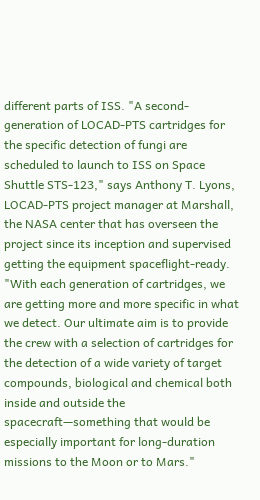different parts of ISS. "A second-generation of LOCAD-PTS cartridges for the specific detection of fungi are scheduled to launch to ISS on Space Shuttle STS-123," says Anthony T. Lyons, LOCAD-PTS project manager at Marshall, the NASA center that has overseen the project since its inception and supervised getting the equipment spaceflight-ready. "With each generation of cartridges, we are getting more and more specific in what we detect. Our ultimate aim is to provide the crew with a selection of cartridges for the detection of a wide variety of target compounds, biological and chemical both inside and outside the spacecraft—something that would be especially important for long-duration missions to the Moon or to Mars."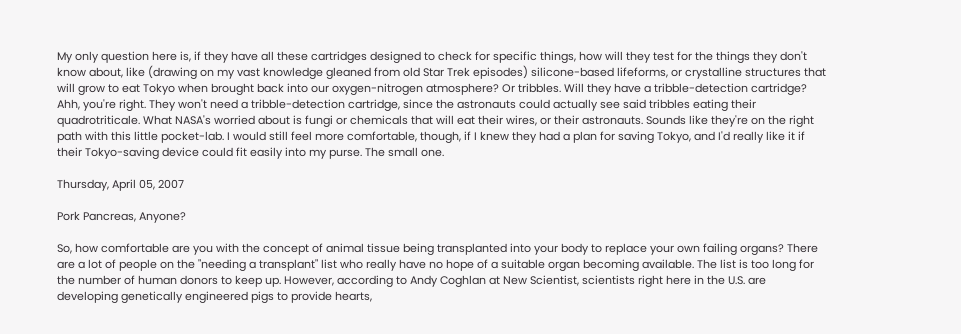My only question here is, if they have all these cartridges designed to check for specific things, how will they test for the things they don't know about, like (drawing on my vast knowledge gleaned from old Star Trek episodes) silicone-based lifeforms, or crystalline structures that will grow to eat Tokyo when brought back into our oxygen-nitrogen atmosphere? Or tribbles. Will they have a tribble-detection cartridge? Ahh, you're right. They won't need a tribble-detection cartridge, since the astronauts could actually see said tribbles eating their quadrotriticale. What NASA's worried about is fungi or chemicals that will eat their wires, or their astronauts. Sounds like they're on the right path with this little pocket-lab. I would still feel more comfortable, though, if I knew they had a plan for saving Tokyo, and I'd really like it if their Tokyo-saving device could fit easily into my purse. The small one.

Thursday, April 05, 2007

Pork Pancreas, Anyone?

So, how comfortable are you with the concept of animal tissue being transplanted into your body to replace your own failing organs? There are a lot of people on the "needing a transplant" list who really have no hope of a suitable organ becoming available. The list is too long for the number of human donors to keep up. However, according to Andy Coghlan at New Scientist, scientists right here in the U.S. are developing genetically engineered pigs to provide hearts,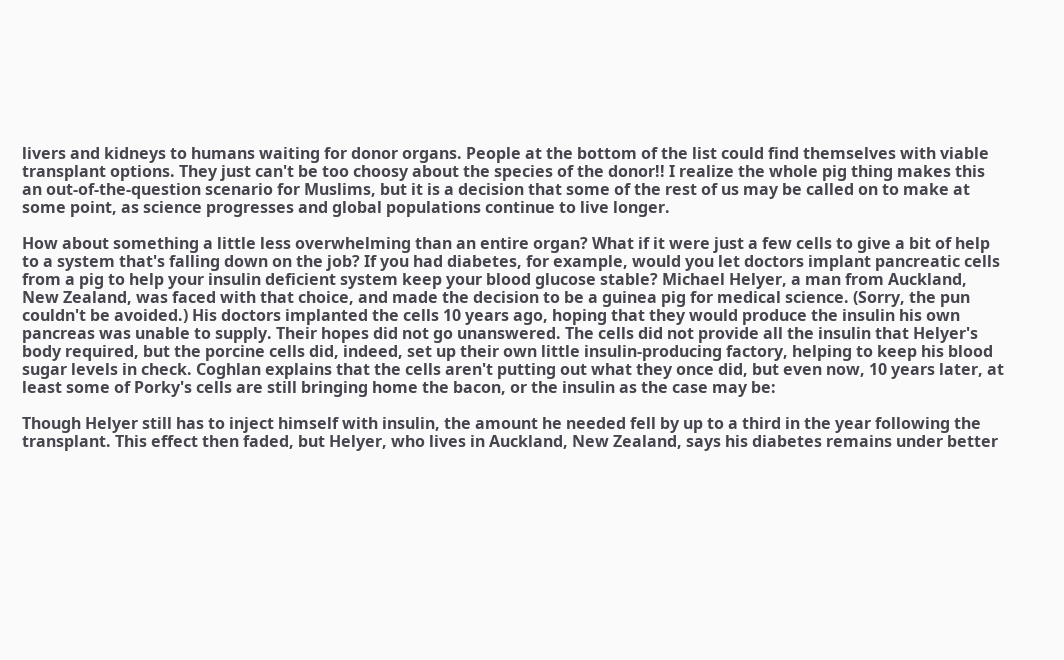livers and kidneys to humans waiting for donor organs. People at the bottom of the list could find themselves with viable transplant options. They just can't be too choosy about the species of the donor!! I realize the whole pig thing makes this an out-of-the-question scenario for Muslims, but it is a decision that some of the rest of us may be called on to make at some point, as science progresses and global populations continue to live longer.

How about something a little less overwhelming than an entire organ? What if it were just a few cells to give a bit of help to a system that's falling down on the job? If you had diabetes, for example, would you let doctors implant pancreatic cells from a pig to help your insulin deficient system keep your blood glucose stable? Michael Helyer, a man from Auckland, New Zealand, was faced with that choice, and made the decision to be a guinea pig for medical science. (Sorry, the pun couldn't be avoided.) His doctors implanted the cells 10 years ago, hoping that they would produce the insulin his own pancreas was unable to supply. Their hopes did not go unanswered. The cells did not provide all the insulin that Helyer's body required, but the porcine cells did, indeed, set up their own little insulin-producing factory, helping to keep his blood sugar levels in check. Coghlan explains that the cells aren't putting out what they once did, but even now, 10 years later, at least some of Porky's cells are still bringing home the bacon, or the insulin as the case may be:

Though Helyer still has to inject himself with insulin, the amount he needed fell by up to a third in the year following the transplant. This effect then faded, but Helyer, who lives in Auckland, New Zealand, says his diabetes remains under better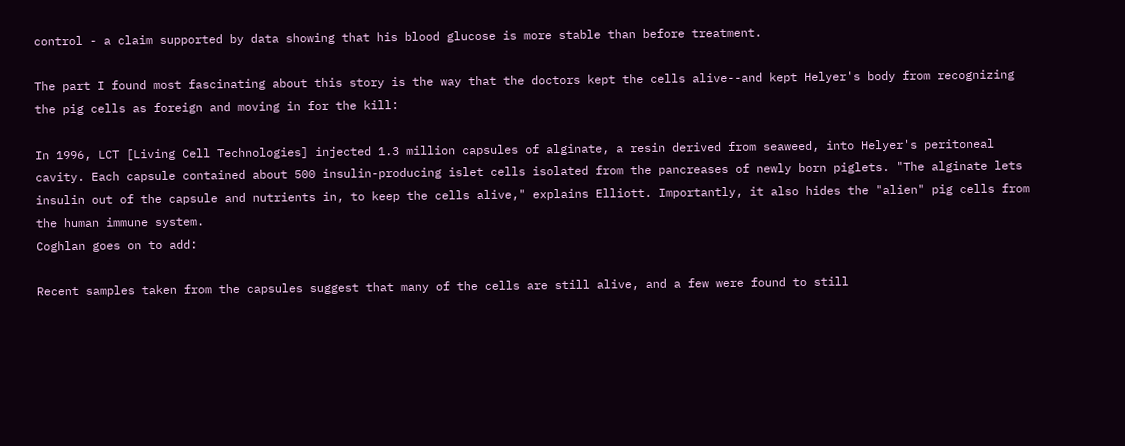control - a claim supported by data showing that his blood glucose is more stable than before treatment.

The part I found most fascinating about this story is the way that the doctors kept the cells alive--and kept Helyer's body from recognizing the pig cells as foreign and moving in for the kill:

In 1996, LCT [Living Cell Technologies] injected 1.3 million capsules of alginate, a resin derived from seaweed, into Helyer's peritoneal cavity. Each capsule contained about 500 insulin-producing islet cells isolated from the pancreases of newly born piglets. "The alginate lets insulin out of the capsule and nutrients in, to keep the cells alive," explains Elliott. Importantly, it also hides the "alien" pig cells from the human immune system.
Coghlan goes on to add:

Recent samples taken from the capsules suggest that many of the cells are still alive, and a few were found to still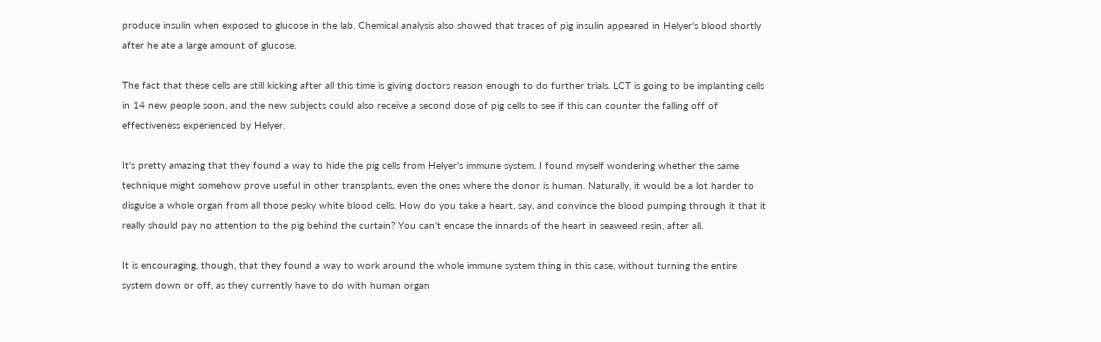produce insulin when exposed to glucose in the lab. Chemical analysis also showed that traces of pig insulin appeared in Helyer's blood shortly after he ate a large amount of glucose.

The fact that these cells are still kicking after all this time is giving doctors reason enough to do further trials. LCT is going to be implanting cells in 14 new people soon, and the new subjects could also receive a second dose of pig cells to see if this can counter the falling off of effectiveness experienced by Helyer.

It's pretty amazing that they found a way to hide the pig cells from Helyer's immune system. I found myself wondering whether the same technique might somehow prove useful in other transplants, even the ones where the donor is human. Naturally, it would be a lot harder to disguise a whole organ from all those pesky white blood cells. How do you take a heart, say, and convince the blood pumping through it that it really should pay no attention to the pig behind the curtain? You can't encase the innards of the heart in seaweed resin, after all.

It is encouraging, though, that they found a way to work around the whole immune system thing in this case, without turning the entire system down or off, as they currently have to do with human organ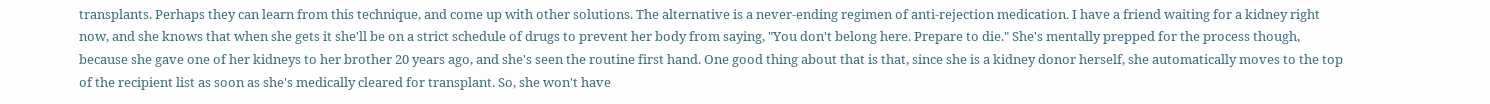transplants. Perhaps they can learn from this technique, and come up with other solutions. The alternative is a never-ending regimen of anti-rejection medication. I have a friend waiting for a kidney right now, and she knows that when she gets it she'll be on a strict schedule of drugs to prevent her body from saying, "You don't belong here. Prepare to die." She's mentally prepped for the process though, because she gave one of her kidneys to her brother 20 years ago, and she's seen the routine first hand. One good thing about that is that, since she is a kidney donor herself, she automatically moves to the top of the recipient list as soon as she's medically cleared for transplant. So, she won't have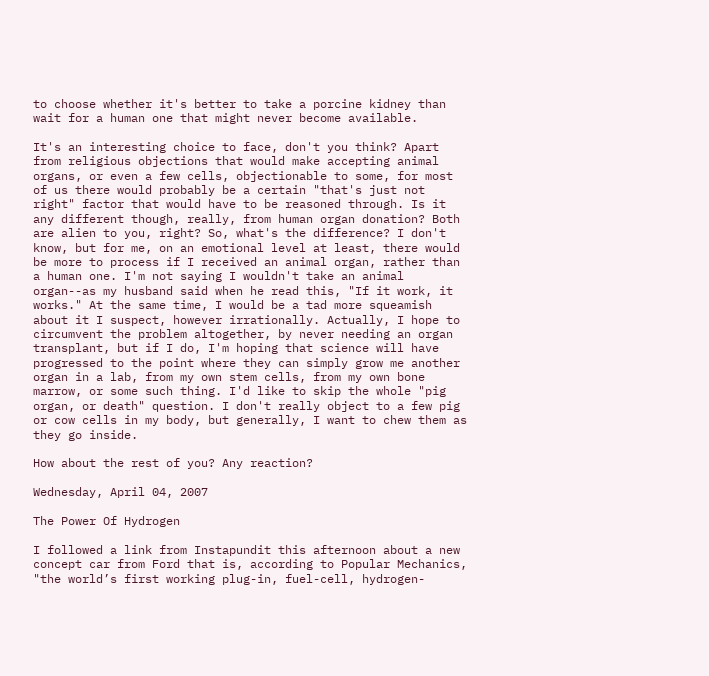to choose whether it's better to take a porcine kidney than wait for a human one that might never become available.

It's an interesting choice to face, don't you think? Apart from religious objections that would make accepting animal organs, or even a few cells, objectionable to some, for most of us there would probably be a certain "that's just not right" factor that would have to be reasoned through. Is it any different though, really, from human organ donation? Both are alien to you, right? So, what's the difference? I don't know, but for me, on an emotional level at least, there would be more to process if I received an animal organ, rather than a human one. I'm not saying I wouldn't take an animal organ--as my husband said when he read this, "If it work, it works." At the same time, I would be a tad more squeamish about it I suspect, however irrationally. Actually, I hope to circumvent the problem altogether, by never needing an organ transplant, but if I do, I'm hoping that science will have progressed to the point where they can simply grow me another organ in a lab, from my own stem cells, from my own bone marrow, or some such thing. I'd like to skip the whole "pig organ, or death" question. I don't really object to a few pig or cow cells in my body, but generally, I want to chew them as they go inside.

How about the rest of you? Any reaction?

Wednesday, April 04, 2007

The Power Of Hydrogen

I followed a link from Instapundit this afternoon about a new concept car from Ford that is, according to Popular Mechanics, "the world’s first working plug-in, fuel-cell, hydrogen-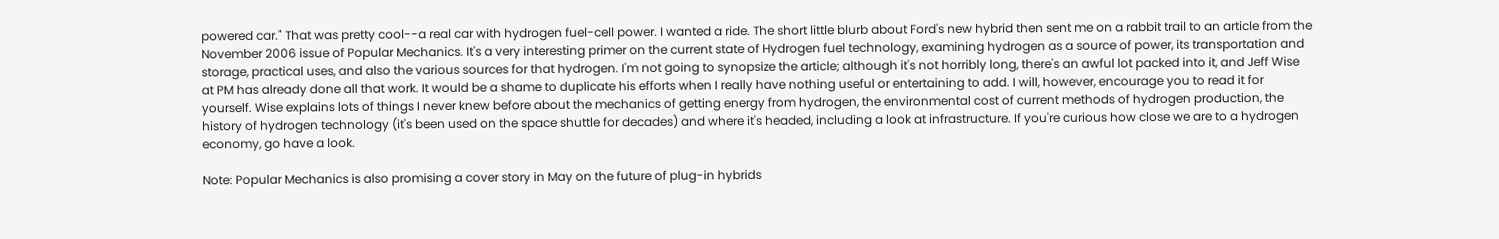powered car." That was pretty cool--a real car with hydrogen fuel-cell power. I wanted a ride. The short little blurb about Ford's new hybrid then sent me on a rabbit trail to an article from the November 2006 issue of Popular Mechanics. It's a very interesting primer on the current state of Hydrogen fuel technology, examining hydrogen as a source of power, its transportation and storage, practical uses, and also the various sources for that hydrogen. I'm not going to synopsize the article; although it's not horribly long, there's an awful lot packed into it, and Jeff Wise at PM has already done all that work. It would be a shame to duplicate his efforts when I really have nothing useful or entertaining to add. I will, however, encourage you to read it for yourself. Wise explains lots of things I never knew before about the mechanics of getting energy from hydrogen, the environmental cost of current methods of hydrogen production, the history of hydrogen technology (it's been used on the space shuttle for decades) and where it's headed, including a look at infrastructure. If you're curious how close we are to a hydrogen economy, go have a look.

Note: Popular Mechanics is also promising a cover story in May on the future of plug-in hybrids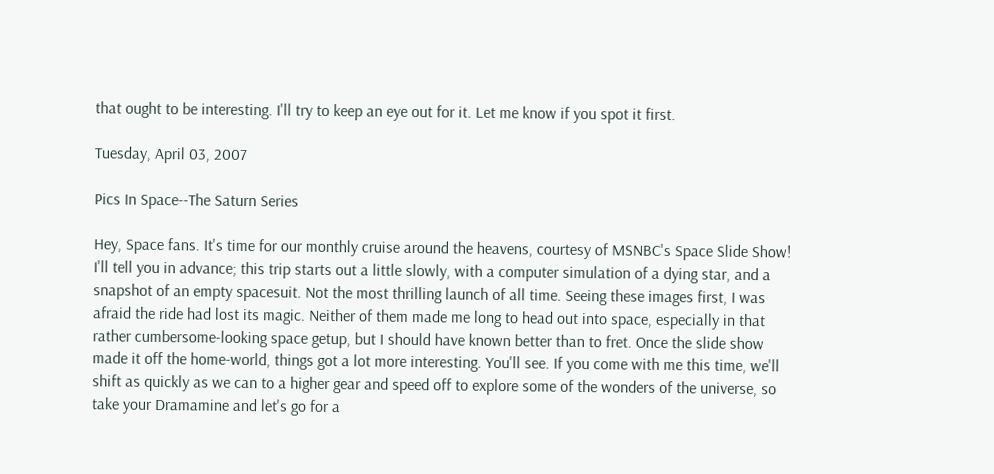that ought to be interesting. I'll try to keep an eye out for it. Let me know if you spot it first.

Tuesday, April 03, 2007

Pics In Space--The Saturn Series

Hey, Space fans. It's time for our monthly cruise around the heavens, courtesy of MSNBC's Space Slide Show! I'll tell you in advance; this trip starts out a little slowly, with a computer simulation of a dying star, and a snapshot of an empty spacesuit. Not the most thrilling launch of all time. Seeing these images first, I was afraid the ride had lost its magic. Neither of them made me long to head out into space, especially in that rather cumbersome-looking space getup, but I should have known better than to fret. Once the slide show made it off the home-world, things got a lot more interesting. You'll see. If you come with me this time, we'll shift as quickly as we can to a higher gear and speed off to explore some of the wonders of the universe, so take your Dramamine and let's go for a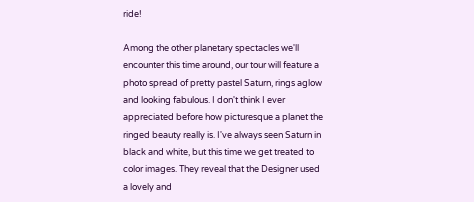ride!

Among the other planetary spectacles we'll encounter this time around, our tour will feature a photo spread of pretty pastel Saturn, rings aglow and looking fabulous. I don't think I ever appreciated before how picturesque a planet the ringed beauty really is. I've always seen Saturn in black and white, but this time we get treated to color images. They reveal that the Designer used a lovely and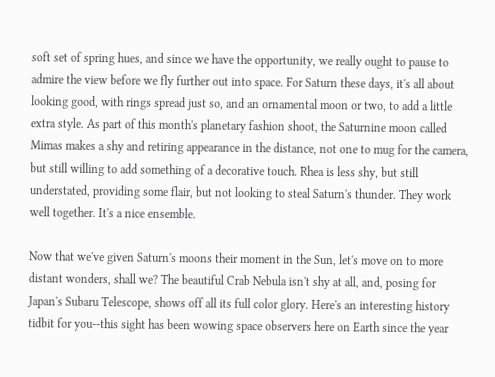soft set of spring hues, and since we have the opportunity, we really ought to pause to admire the view before we fly further out into space. For Saturn these days, it's all about looking good, with rings spread just so, and an ornamental moon or two, to add a little extra style. As part of this month's planetary fashion shoot, the Saturnine moon called Mimas makes a shy and retiring appearance in the distance, not one to mug for the camera, but still willing to add something of a decorative touch. Rhea is less shy, but still understated, providing some flair, but not looking to steal Saturn's thunder. They work well together. It's a nice ensemble.

Now that we've given Saturn's moons their moment in the Sun, let's move on to more distant wonders, shall we? The beautiful Crab Nebula isn't shy at all, and, posing for Japan's Subaru Telescope, shows off all its full color glory. Here's an interesting history tidbit for you--this sight has been wowing space observers here on Earth since the year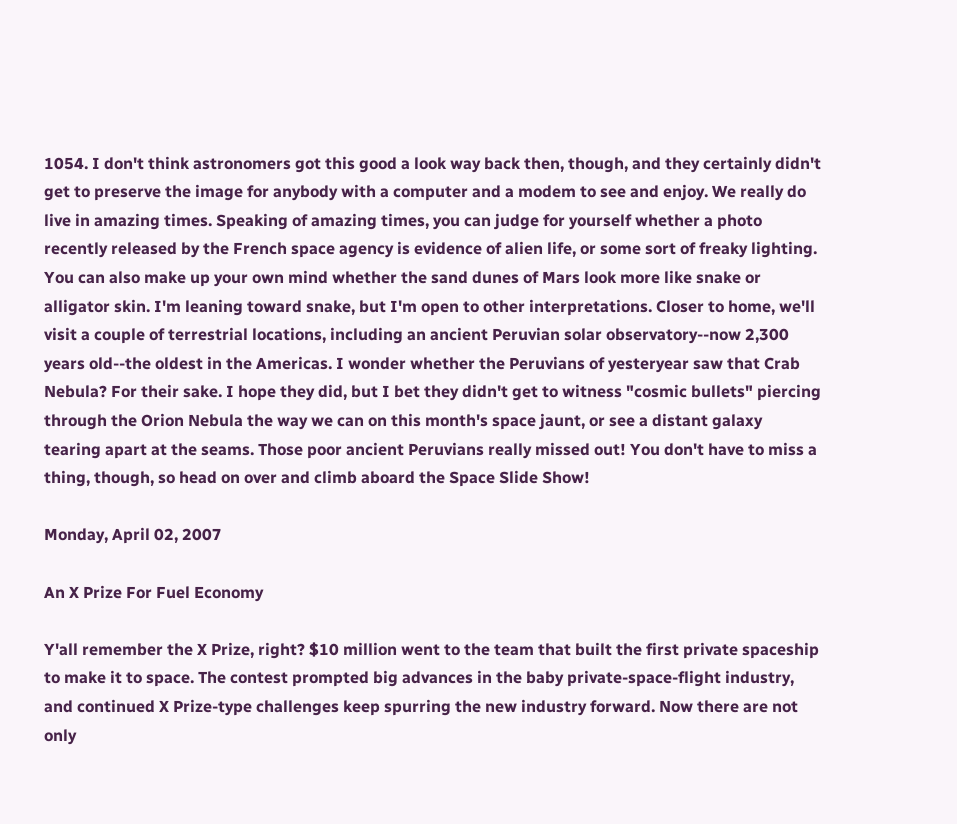1054. I don't think astronomers got this good a look way back then, though, and they certainly didn't get to preserve the image for anybody with a computer and a modem to see and enjoy. We really do live in amazing times. Speaking of amazing times, you can judge for yourself whether a photo recently released by the French space agency is evidence of alien life, or some sort of freaky lighting. You can also make up your own mind whether the sand dunes of Mars look more like snake or alligator skin. I'm leaning toward snake, but I'm open to other interpretations. Closer to home, we'll visit a couple of terrestrial locations, including an ancient Peruvian solar observatory--now 2,300 years old--the oldest in the Americas. I wonder whether the Peruvians of yesteryear saw that Crab Nebula? For their sake. I hope they did, but I bet they didn't get to witness "cosmic bullets" piercing through the Orion Nebula the way we can on this month's space jaunt, or see a distant galaxy tearing apart at the seams. Those poor ancient Peruvians really missed out! You don't have to miss a thing, though, so head on over and climb aboard the Space Slide Show!

Monday, April 02, 2007

An X Prize For Fuel Economy

Y'all remember the X Prize, right? $10 million went to the team that built the first private spaceship to make it to space. The contest prompted big advances in the baby private-space-flight industry, and continued X Prize-type challenges keep spurring the new industry forward. Now there are not only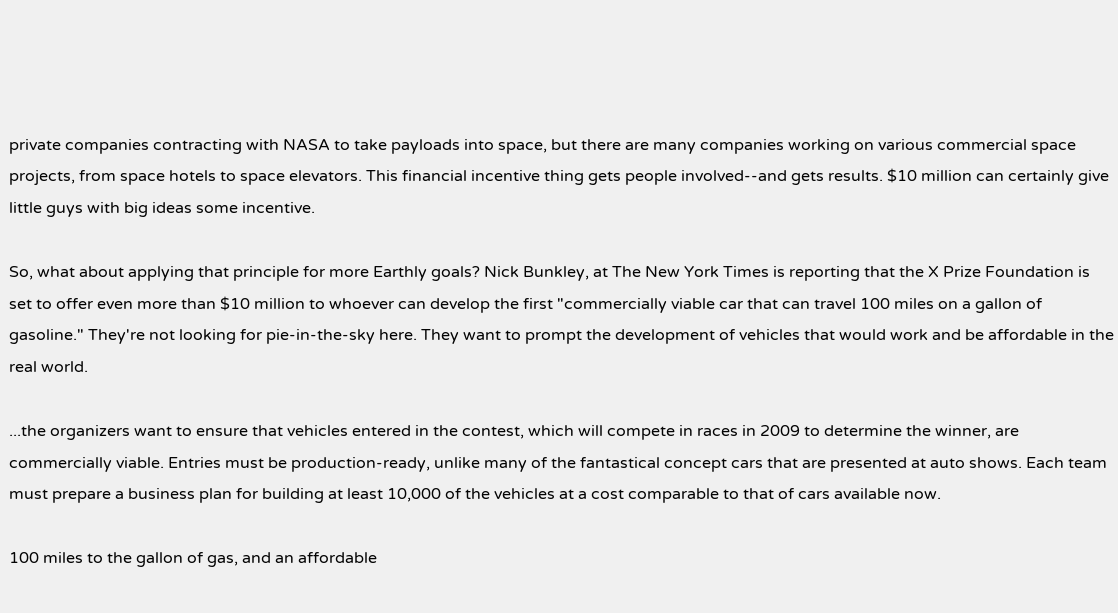private companies contracting with NASA to take payloads into space, but there are many companies working on various commercial space projects, from space hotels to space elevators. This financial incentive thing gets people involved--and gets results. $10 million can certainly give little guys with big ideas some incentive.

So, what about applying that principle for more Earthly goals? Nick Bunkley, at The New York Times is reporting that the X Prize Foundation is set to offer even more than $10 million to whoever can develop the first "commercially viable car that can travel 100 miles on a gallon of gasoline." They're not looking for pie-in-the-sky here. They want to prompt the development of vehicles that would work and be affordable in the real world.

...the organizers want to ensure that vehicles entered in the contest, which will compete in races in 2009 to determine the winner, are commercially viable. Entries must be production-ready, unlike many of the fantastical concept cars that are presented at auto shows. Each team must prepare a business plan for building at least 10,000 of the vehicles at a cost comparable to that of cars available now.

100 miles to the gallon of gas, and an affordable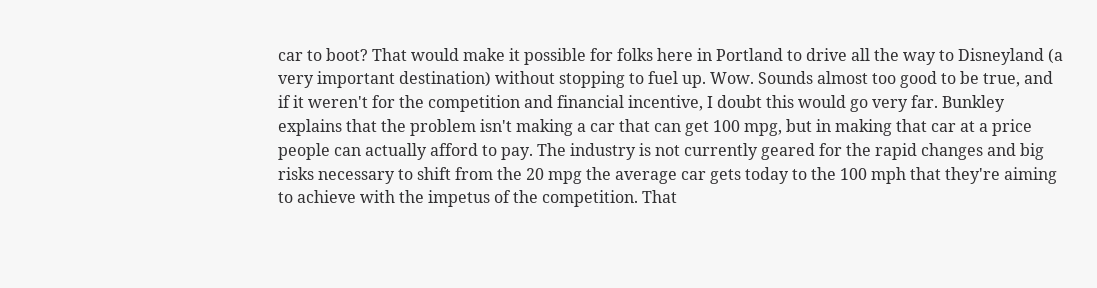car to boot? That would make it possible for folks here in Portland to drive all the way to Disneyland (a very important destination) without stopping to fuel up. Wow. Sounds almost too good to be true, and if it weren't for the competition and financial incentive, I doubt this would go very far. Bunkley explains that the problem isn't making a car that can get 100 mpg, but in making that car at a price people can actually afford to pay. The industry is not currently geared for the rapid changes and big risks necessary to shift from the 20 mpg the average car gets today to the 100 mph that they're aiming to achieve with the impetus of the competition. That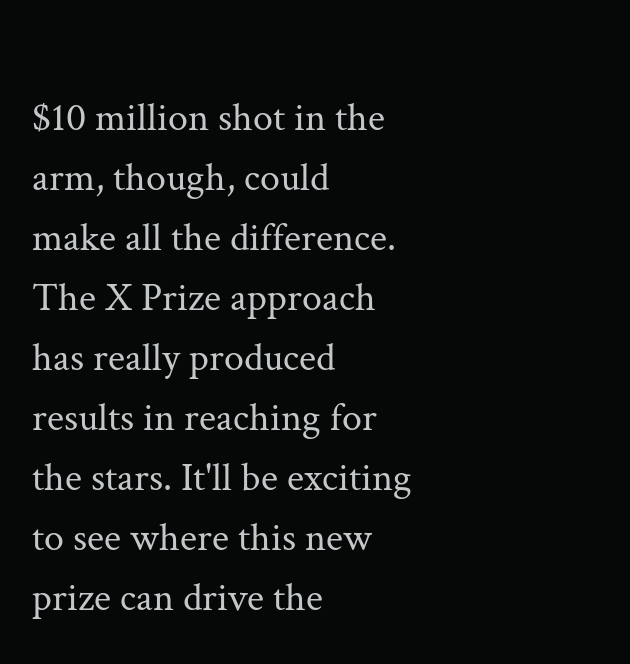$10 million shot in the arm, though, could make all the difference. The X Prize approach has really produced results in reaching for the stars. It'll be exciting to see where this new prize can drive the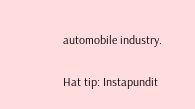automobile industry.

Hat tip: Instapundit